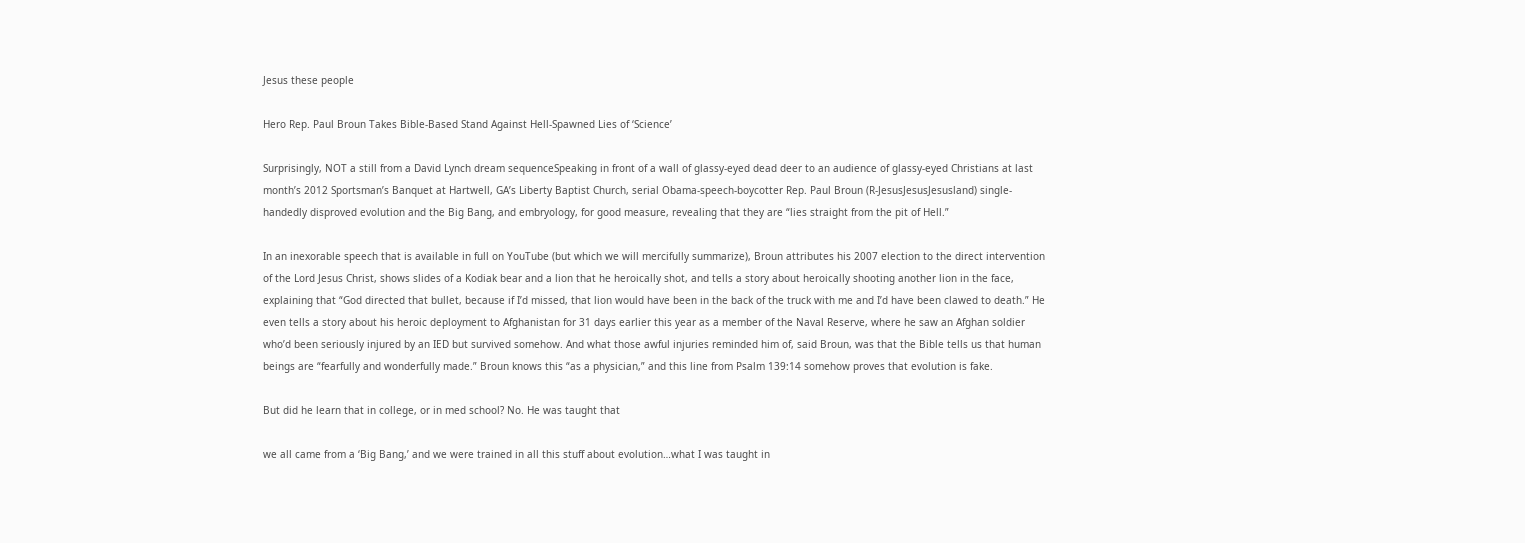Jesus these people

Hero Rep. Paul Broun Takes Bible-Based Stand Against Hell-Spawned Lies of ‘Science’

Surprisingly, NOT a still from a David Lynch dream sequenceSpeaking in front of a wall of glassy-eyed dead deer to an audience of glassy-eyed Christians at last month’s 2012 Sportsman’s Banquet at Hartwell, GA’s Liberty Baptist Church, serial Obama-speech-boycotter Rep. Paul Broun (R-JesusJesusJesusland) single-handedly disproved evolution and the Big Bang, and embryology, for good measure, revealing that they are “lies straight from the pit of Hell.”

In an inexorable speech that is available in full on YouTube (but which we will mercifully summarize), Broun attributes his 2007 election to the direct intervention of the Lord Jesus Christ, shows slides of a Kodiak bear and a lion that he heroically shot, and tells a story about heroically shooting another lion in the face, explaining that “God directed that bullet, because if I’d missed, that lion would have been in the back of the truck with me and I’d have been clawed to death.” He even tells a story about his heroic deployment to Afghanistan for 31 days earlier this year as a member of the Naval Reserve, where he saw an Afghan soldier who’d been seriously injured by an IED but survived somehow. And what those awful injuries reminded him of, said Broun, was that the Bible tells us that human beings are “fearfully and wonderfully made.” Broun knows this “as a physician,” and this line from Psalm 139:14 somehow proves that evolution is fake.

But did he learn that in college, or in med school? No. He was taught that

we all came from a ‘Big Bang,’ and we were trained in all this stuff about evolution…what I was taught in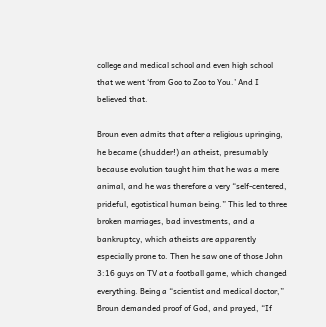college and medical school and even high school that we went ‘from Goo to Zoo to You.’ And I believed that.

Broun even admits that after a religious upringing, he became (shudder!) an atheist, presumably because evolution taught him that he was a mere animal, and he was therefore a very “self-centered, prideful, egotistical human being.” This led to three broken marriages, bad investments, and a bankruptcy, which atheists are apparently especially prone to. Then he saw one of those John 3:16 guys on TV at a football game, which changed everything. Being a “scientist and medical doctor,” Broun demanded proof of God, and prayed, “If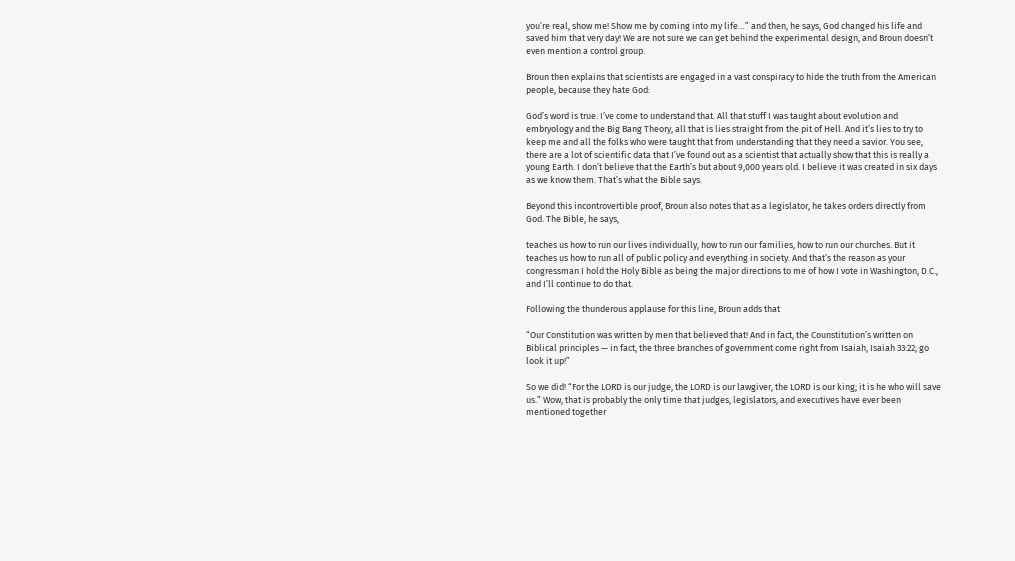you’re real, show me! Show me by coming into my life…” and then, he says, God changed his life and saved him that very day! We are not sure we can get behind the experimental design, and Broun doesn’t even mention a control group.

Broun then explains that scientists are engaged in a vast conspiracy to hide the truth from the American people, because they hate God:

God’s word is true. I’ve come to understand that. All that stuff I was taught about evolution and embryology and the Big Bang Theory, all that is lies straight from the pit of Hell. And it’s lies to try to keep me and all the folks who were taught that from understanding that they need a savior. You see, there are a lot of scientific data that I’ve found out as a scientist that actually show that this is really a young Earth. I don’t believe that the Earth’s but about 9,000 years old. I believe it was created in six days as we know them. That’s what the Bible says.

Beyond this incontrovertible proof, Broun also notes that as a legislator, he takes orders directly from God. The Bible, he says,

teaches us how to run our lives individually, how to run our families, how to run our churches. But it teaches us how to run all of public policy and everything in society. And that’s the reason as your congressman I hold the Holy Bible as being the major directions to me of how I vote in Washington, D.C., and I’ll continue to do that.

Following the thunderous applause for this line, Broun adds that

“Our Constitution was written by men that believed that! And in fact, the Counstitution’s written on Biblical principles — in fact, the three branches of government come right from Isaiah, Isaiah 33:22, go look it up!”

So we did! “For the LORD is our judge, the LORD is our lawgiver, the LORD is our king; it is he who will save us.” Wow, that is probably the only time that judges, legislators, and executives have ever been mentioned together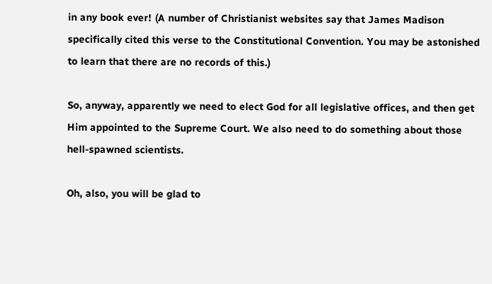in any book ever! (A number of Christianist websites say that James Madison specifically cited this verse to the Constitutional Convention. You may be astonished to learn that there are no records of this.)

So, anyway, apparently we need to elect God for all legislative offices, and then get Him appointed to the Supreme Court. We also need to do something about those hell-spawned scientists.

Oh, also, you will be glad to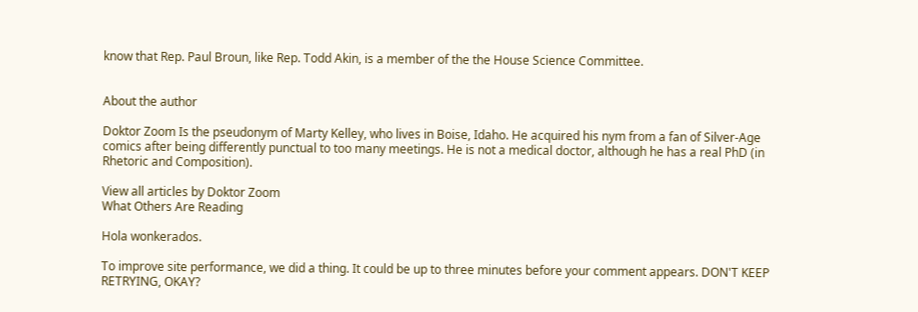know that Rep. Paul Broun, like Rep. Todd Akin, is a member of the the House Science Committee.


About the author

Doktor Zoom Is the pseudonym of Marty Kelley, who lives in Boise, Idaho. He acquired his nym from a fan of Silver-Age comics after being differently punctual to too many meetings. He is not a medical doctor, although he has a real PhD (in Rhetoric and Composition).

View all articles by Doktor Zoom
What Others Are Reading

Hola wonkerados.

To improve site performance, we did a thing. It could be up to three minutes before your comment appears. DON'T KEEP RETRYING, OKAY?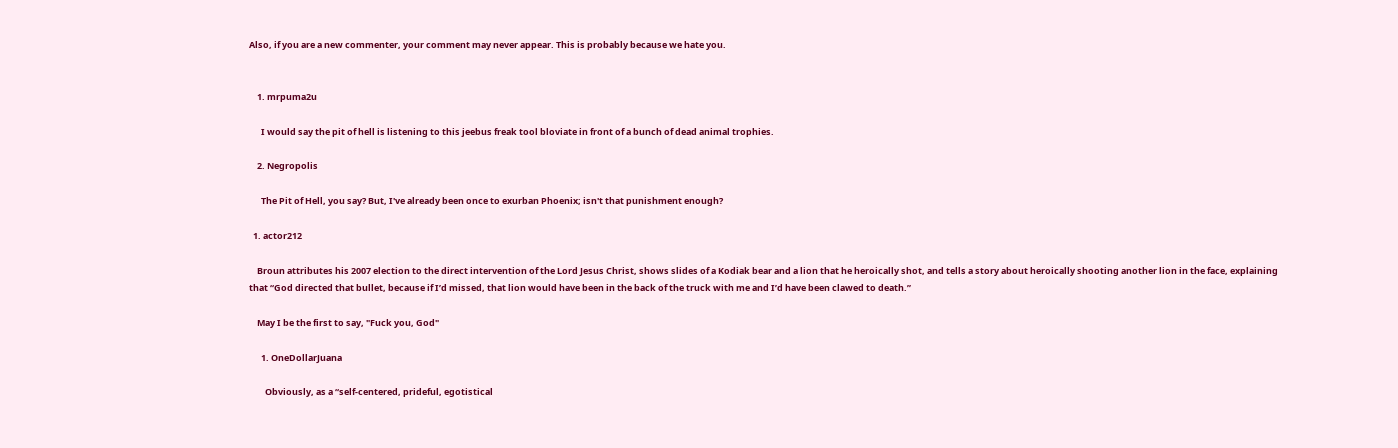Also, if you are a new commenter, your comment may never appear. This is probably because we hate you.


    1. mrpuma2u

      I would say the pit of hell is listening to this jeebus freak tool bloviate in front of a bunch of dead animal trophies.

    2. Negropolis

      The Pit of Hell, you say? But, I've already been once to exurban Phoenix; isn't that punishment enough?

  1. actor212

    Broun attributes his 2007 election to the direct intervention of the Lord Jesus Christ, shows slides of a Kodiak bear and a lion that he heroically shot, and tells a story about heroically shooting another lion in the face, explaining that “God directed that bullet, because if I’d missed, that lion would have been in the back of the truck with me and I’d have been clawed to death.”

    May I be the first to say, "Fuck you, God"

      1. OneDollarJuana

        Obviously, as a “self-centered, prideful, egotistical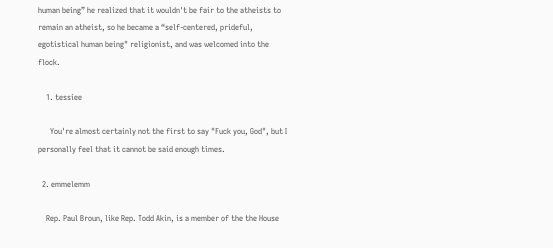human being” he realized that it wouldn't be fair to the atheists to remain an atheist, so he became a “self-centered, prideful, egotistical human being" religionist, and was welcomed into the flock.

    1. tessiee

      You're almost certainly not the first to say "Fuck you, God", but I personally feel that it cannot be said enough times.

  2. emmelemm

    Rep. Paul Broun, like Rep. Todd Akin, is a member of the the House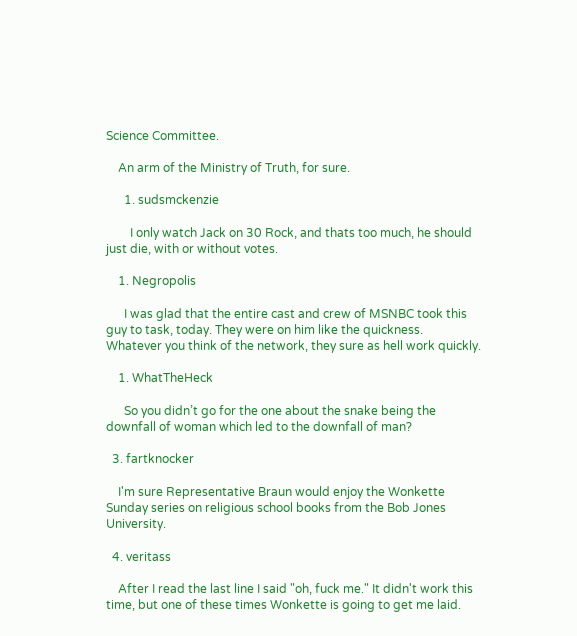Science Committee.

    An arm of the Ministry of Truth, for sure.

      1. sudsmckenzie

        I only watch Jack on 30 Rock, and thats too much, he should just die, with or without votes.

    1. Negropolis

      I was glad that the entire cast and crew of MSNBC took this guy to task, today. They were on him like the quickness. Whatever you think of the network, they sure as hell work quickly.

    1. WhatTheHeck

      So you didn’t go for the one about the snake being the downfall of woman which led to the downfall of man?

  3. fartknocker

    I'm sure Representative Braun would enjoy the Wonkette Sunday series on religious school books from the Bob Jones University.

  4. veritass

    After I read the last line I said "oh, fuck me." It didn't work this time, but one of these times Wonkette is going to get me laid.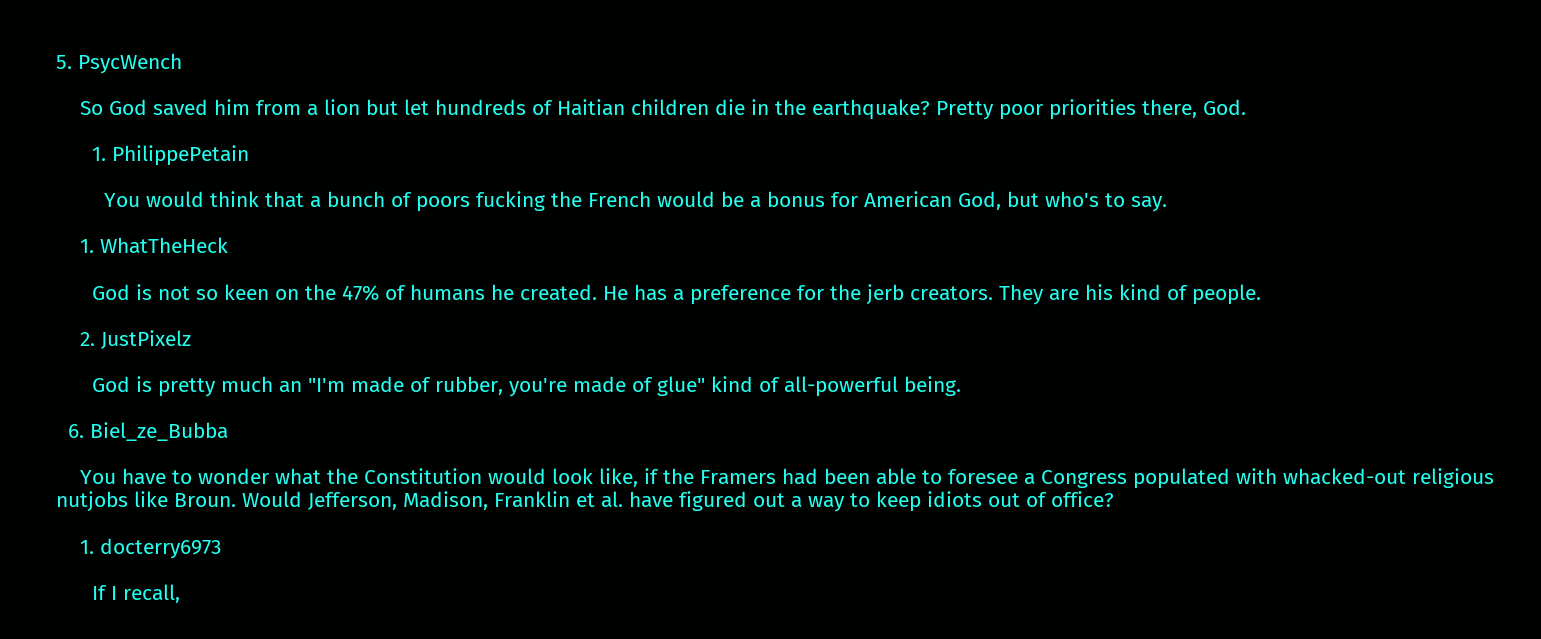5. PsycWench

    So God saved him from a lion but let hundreds of Haitian children die in the earthquake? Pretty poor priorities there, God.

      1. PhilippePetain

        You would think that a bunch of poors fucking the French would be a bonus for American God, but who's to say.

    1. WhatTheHeck

      God is not so keen on the 47% of humans he created. He has a preference for the jerb creators. They are his kind of people.

    2. JustPixelz

      God is pretty much an "I'm made of rubber, you're made of glue" kind of all-powerful being.

  6. Biel_ze_Bubba

    You have to wonder what the Constitution would look like, if the Framers had been able to foresee a Congress populated with whacked-out religious nutjobs like Broun. Would Jefferson, Madison, Franklin et al. have figured out a way to keep idiots out of office?

    1. docterry6973

      If I recall,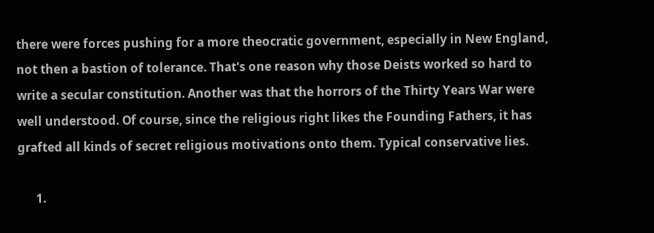there were forces pushing for a more theocratic government, especially in New England, not then a bastion of tolerance. That's one reason why those Deists worked so hard to write a secular constitution. Another was that the horrors of the Thirty Years War were well understood. Of course, since the religious right likes the Founding Fathers, it has grafted all kinds of secret religious motivations onto them. Typical conservative lies.

      1.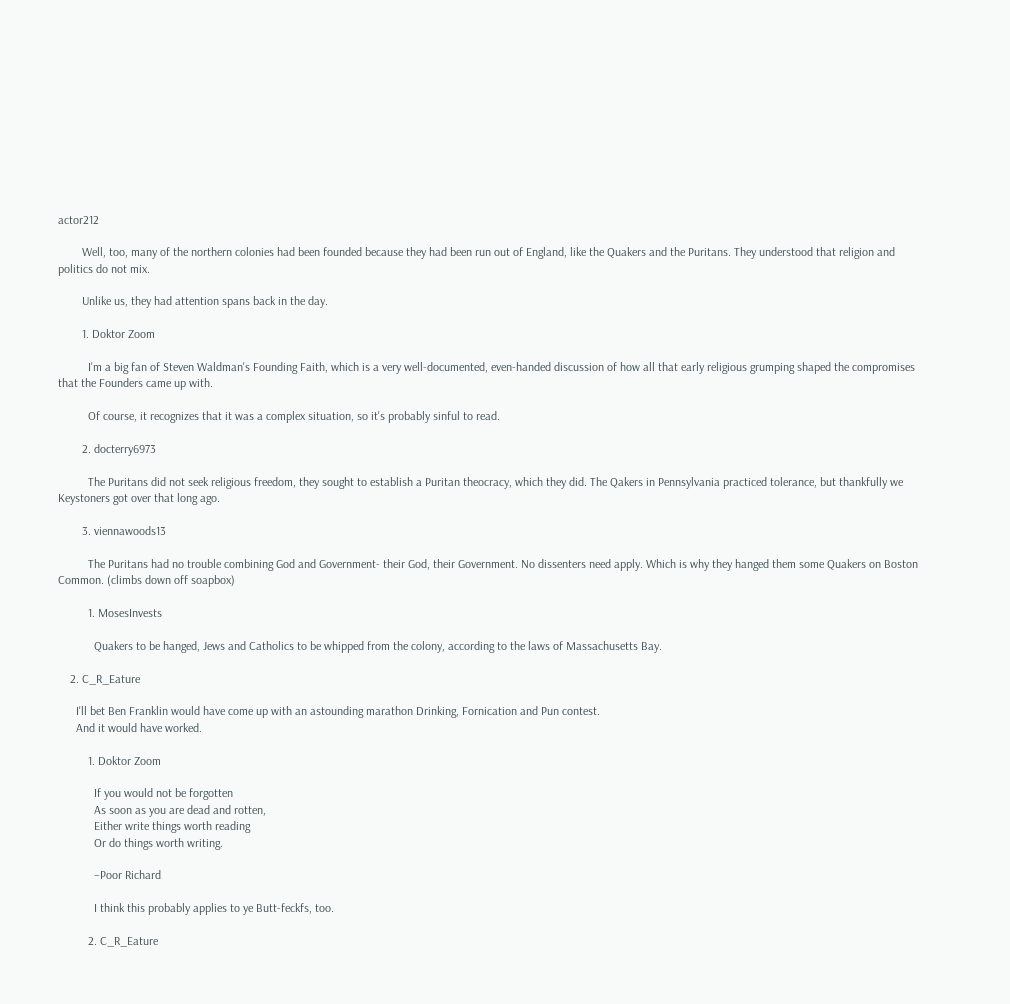actor212

        Well, too, many of the northern colonies had been founded because they had been run out of England, like the Quakers and the Puritans. They understood that religion and politics do not mix.

        Unlike us, they had attention spans back in the day.

        1. Doktor Zoom

          I'm a big fan of Steven Waldman's Founding Faith, which is a very well-documented, even-handed discussion of how all that early religious grumping shaped the compromises that the Founders came up with.

          Of course, it recognizes that it was a complex situation, so it's probably sinful to read.

        2. docterry6973

          The Puritans did not seek religious freedom, they sought to establish a Puritan theocracy, which they did. The Qakers in Pennsylvania practiced tolerance, but thankfully we Keystoners got over that long ago.

        3. viennawoods13

          The Puritans had no trouble combining God and Government- their God, their Government. No dissenters need apply. Which is why they hanged them some Quakers on Boston Common. (climbs down off soapbox)

          1. MosesInvests

            Quakers to be hanged, Jews and Catholics to be whipped from the colony, according to the laws of Massachusetts Bay.

    2. C_R_Eature

      I'll bet Ben Franklin would have come up with an astounding marathon Drinking, Fornication and Pun contest.
      And it would have worked.

          1. Doktor Zoom

            If you would not be forgotten
            As soon as you are dead and rotten,
            Either write things worth reading
            Or do things worth writing.

            –Poor Richard

            I think this probably applies to ye Butt-feckfs, too.

          2. C_R_Eature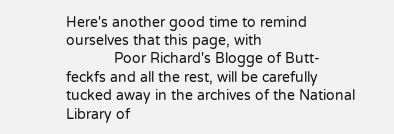Here's another good time to remind ourselves that this page, with
            Poor Richard's Blogge of Butt-feckfs and all the rest, will be carefully tucked away in the archives of the National Library of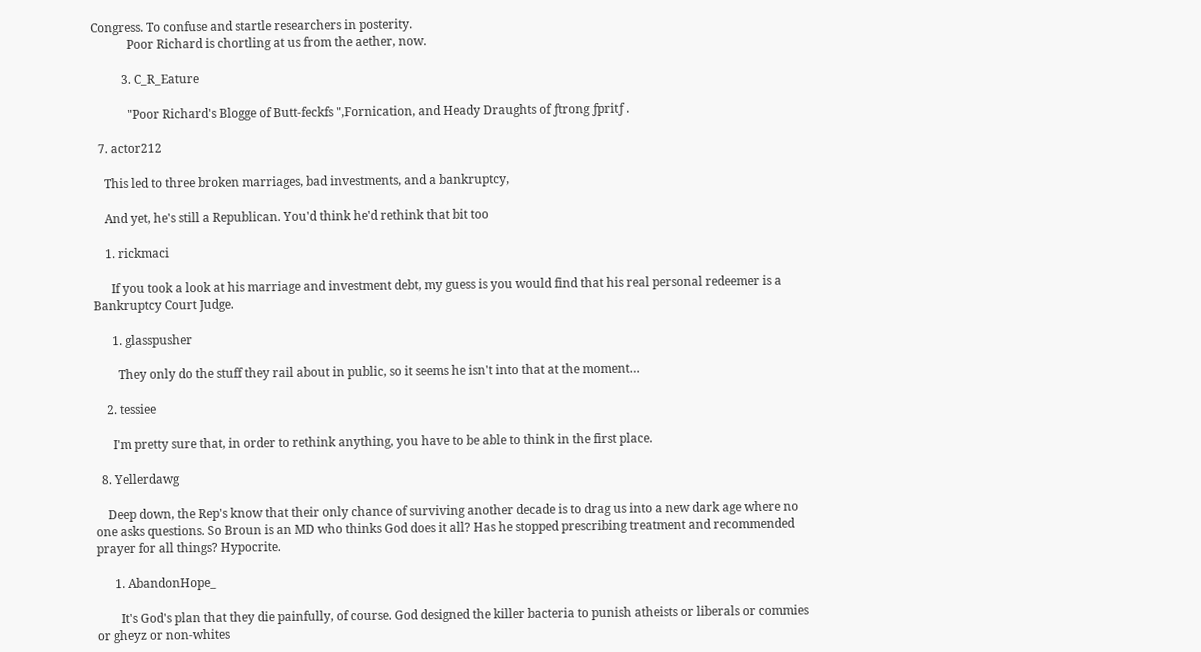Congress. To confuse and startle researchers in posterity.
            Poor Richard is chortling at us from the aether, now.

          3. C_R_Eature

            "Poor Richard's Blogge of Butt-feckfs ",Fornication, and Heady Draughts of ƒtrong ƒpritƒ .

  7. actor212

    This led to three broken marriages, bad investments, and a bankruptcy,

    And yet, he's still a Republican. You'd think he'd rethink that bit too

    1. rickmaci

      If you took a look at his marriage and investment debt, my guess is you would find that his real personal redeemer is a Bankruptcy Court Judge.

      1. glasspusher

        They only do the stuff they rail about in public, so it seems he isn't into that at the moment…

    2. tessiee

      I'm pretty sure that, in order to rethink anything, you have to be able to think in the first place.

  8. Yellerdawg

    Deep down, the Rep's know that their only chance of surviving another decade is to drag us into a new dark age where no one asks questions. So Broun is an MD who thinks God does it all? Has he stopped prescribing treatment and recommended prayer for all things? Hypocrite.

      1. AbandonHope_

        It's God's plan that they die painfully, of course. God designed the killer bacteria to punish atheists or liberals or commies or gheyz or non-whites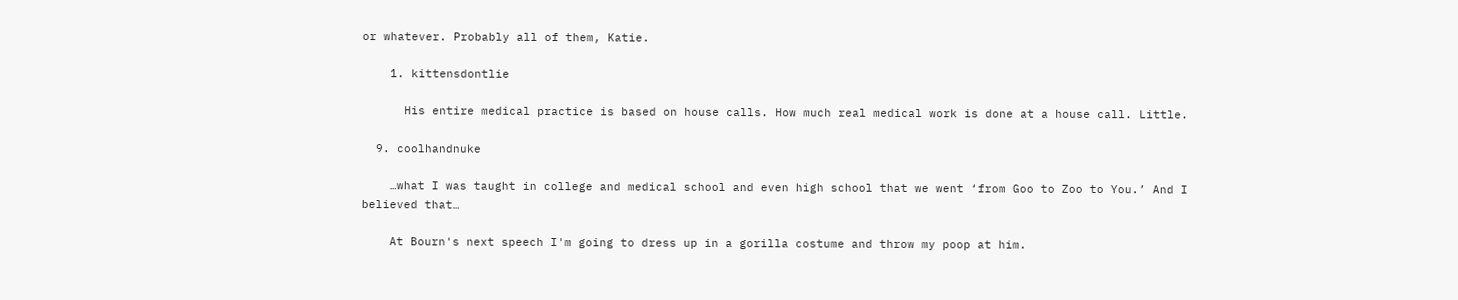or whatever. Probably all of them, Katie.

    1. kittensdontlie

      His entire medical practice is based on house calls. How much real medical work is done at a house call. Little.

  9. coolhandnuke

    …what I was taught in college and medical school and even high school that we went ‘from Goo to Zoo to You.’ And I believed that…

    At Bourn's next speech I'm going to dress up in a gorilla costume and throw my poop at him.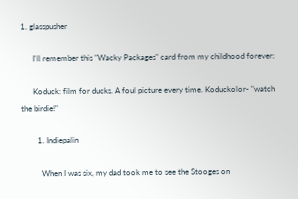1. glasspusher

      I'll remember this "Wacky Packages" card from my childhood forever:

      Koduck: film for ducks. A foul picture every time. Koduckolor- "watch the birdie!"

        1. Indiepalin

          When I was six, my dad took me to see the Stooges on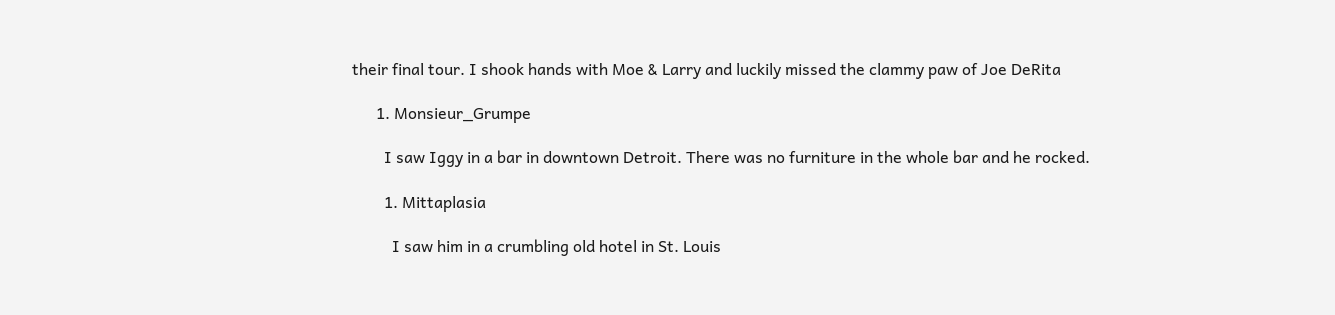their final tour. I shook hands with Moe & Larry and luckily missed the clammy paw of Joe DeRita

      1. Monsieur_Grumpe

        I saw Iggy in a bar in downtown Detroit. There was no furniture in the whole bar and he rocked.

        1. Mittaplasia

          I saw him in a crumbling old hotel in St. Louis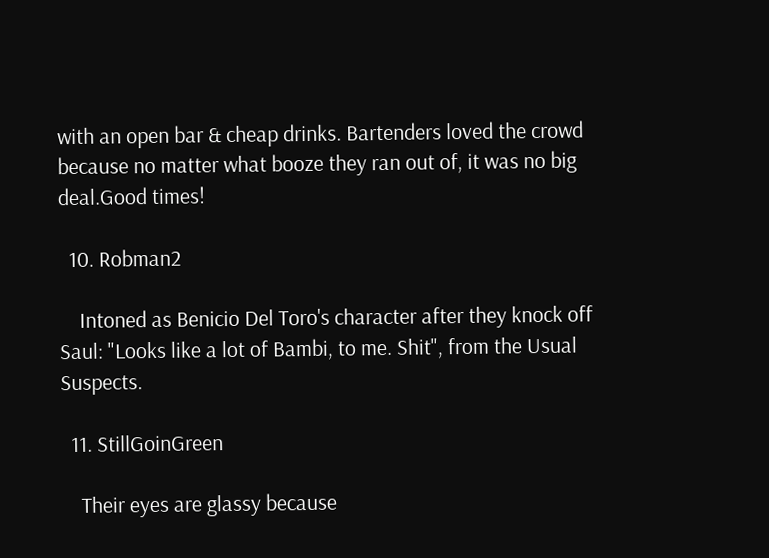with an open bar & cheap drinks. Bartenders loved the crowd because no matter what booze they ran out of, it was no big deal.Good times!

  10. Robman2

    Intoned as Benicio Del Toro's character after they knock off Saul: "Looks like a lot of Bambi, to me. Shit", from the Usual Suspects.

  11. StillGoinGreen

    Their eyes are glassy because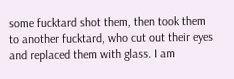some fucktard shot them, then took them to another fucktard, who cut out their eyes and replaced them with glass. I am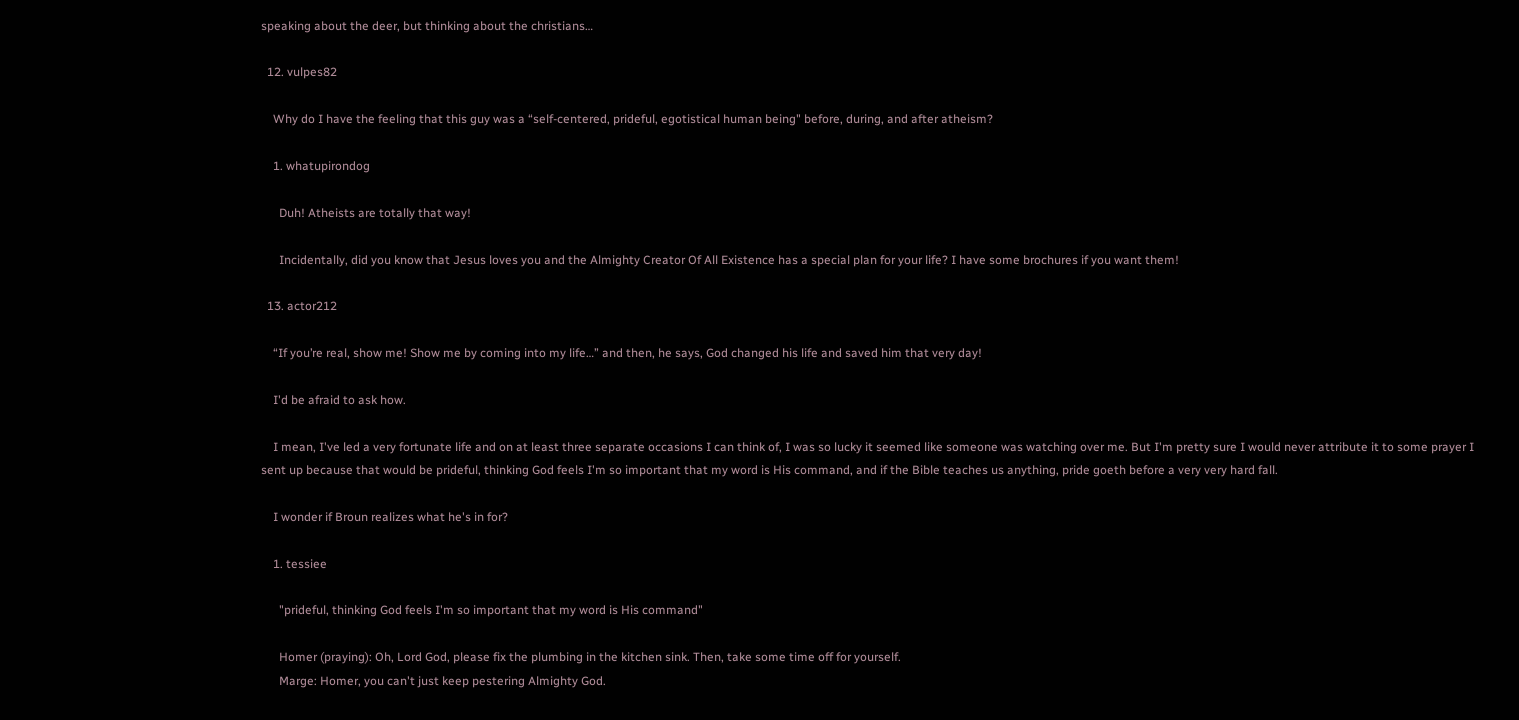speaking about the deer, but thinking about the christians…

  12. vulpes82

    Why do I have the feeling that this guy was a “self-centered, prideful, egotistical human being" before, during, and after atheism?

    1. whatupirondog

      Duh! Atheists are totally that way!

      Incidentally, did you know that Jesus loves you and the Almighty Creator Of All Existence has a special plan for your life? I have some brochures if you want them!

  13. actor212

    “If you’re real, show me! Show me by coming into my life…” and then, he says, God changed his life and saved him that very day!

    I'd be afraid to ask how.

    I mean, I've led a very fortunate life and on at least three separate occasions I can think of, I was so lucky it seemed like someone was watching over me. But I'm pretty sure I would never attribute it to some prayer I sent up because that would be prideful, thinking God feels I'm so important that my word is His command, and if the Bible teaches us anything, pride goeth before a very very hard fall.

    I wonder if Broun realizes what he's in for?

    1. tessiee

      "prideful, thinking God feels I'm so important that my word is His command"

      Homer (praying): Oh, Lord God, please fix the plumbing in the kitchen sink. Then, take some time off for yourself.
      Marge: Homer, you can't just keep pestering Almighty God.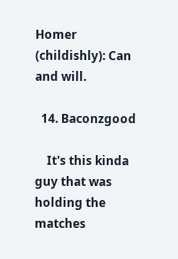Homer (childishly): Can and will.

  14. Baconzgood

    It's this kinda guy that was holding the matches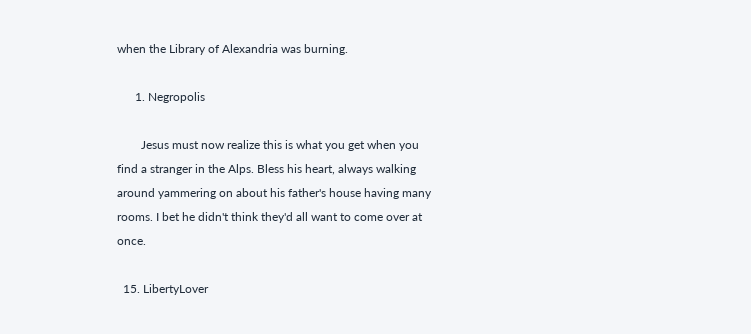when the Library of Alexandria was burning.

      1. Negropolis

        Jesus must now realize this is what you get when you find a stranger in the Alps. Bless his heart, always walking around yammering on about his father's house having many rooms. I bet he didn't think they'd all want to come over at once.

  15. LibertyLover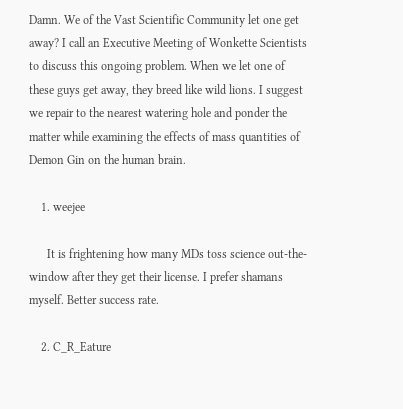Damn. We of the Vast Scientific Community let one get away? I call an Executive Meeting of Wonkette Scientists to discuss this ongoing problem. When we let one of these guys get away, they breed like wild lions. I suggest we repair to the nearest watering hole and ponder the matter while examining the effects of mass quantities of Demon Gin on the human brain.

    1. weejee

      It is frightening how many MDs toss science out-the-window after they get their license. I prefer shamans myself. Better success rate.

    2. C_R_Eature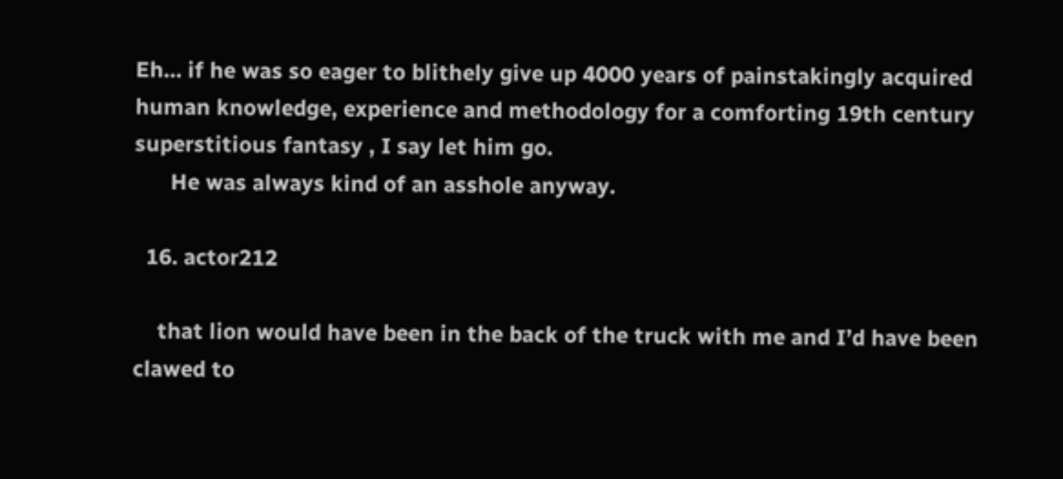Eh… if he was so eager to blithely give up 4000 years of painstakingly acquired human knowledge, experience and methodology for a comforting 19th century superstitious fantasy , I say let him go.
      He was always kind of an asshole anyway.

  16. actor212

    that lion would have been in the back of the truck with me and I’d have been clawed to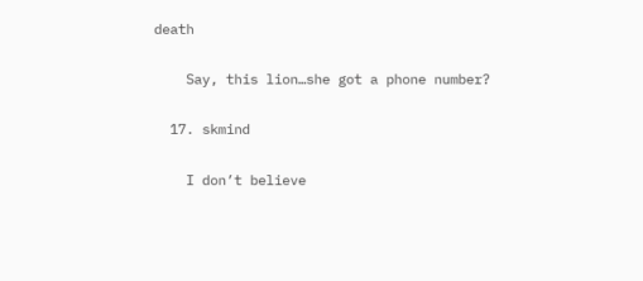death

    Say, this lion…she got a phone number?

  17. skmind

    I don’t believe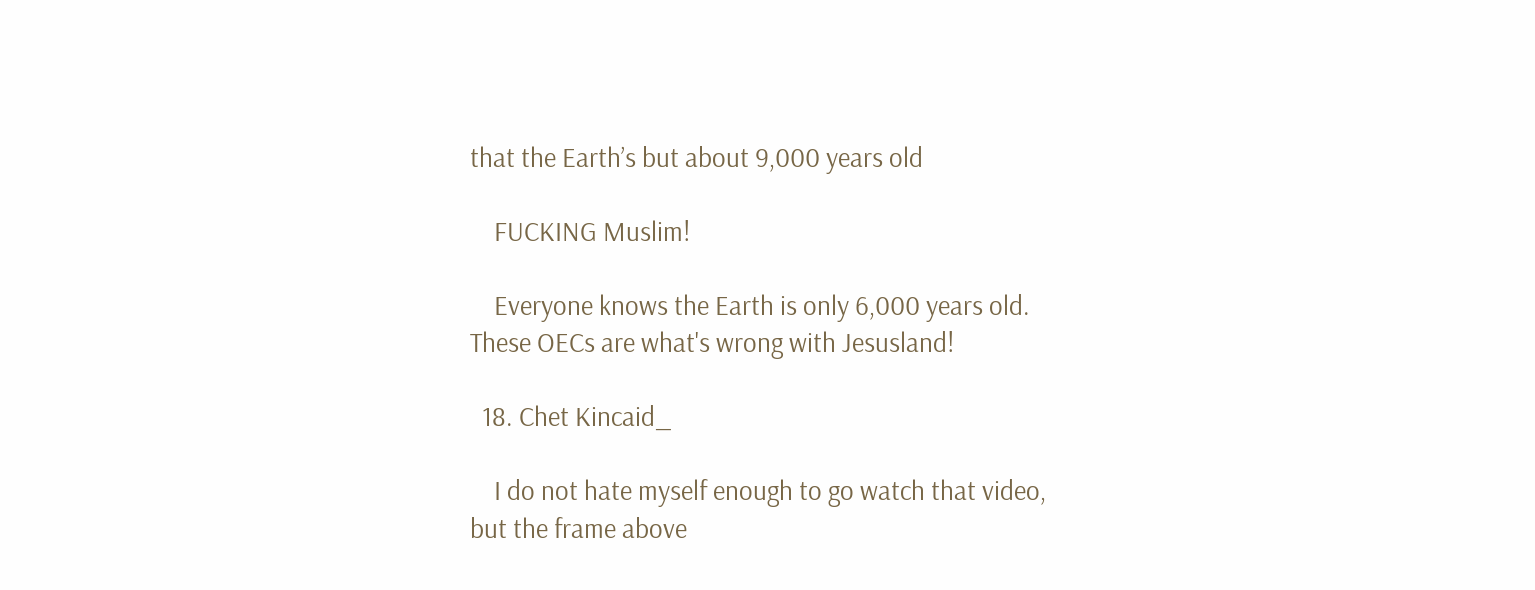that the Earth’s but about 9,000 years old

    FUCKING Muslim!

    Everyone knows the Earth is only 6,000 years old. These OECs are what's wrong with Jesusland!

  18. Chet Kincaid_

    I do not hate myself enough to go watch that video, but the frame above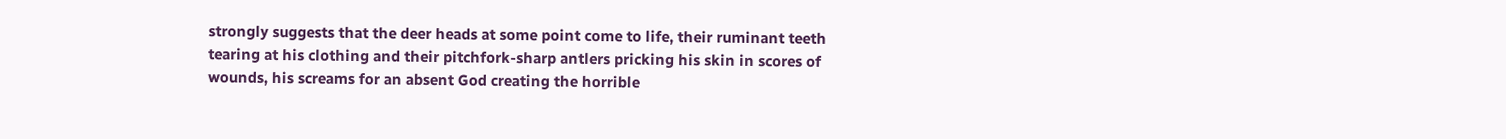strongly suggests that the deer heads at some point come to life, their ruminant teeth tearing at his clothing and their pitchfork-sharp antlers pricking his skin in scores of wounds, his screams for an absent God creating the horrible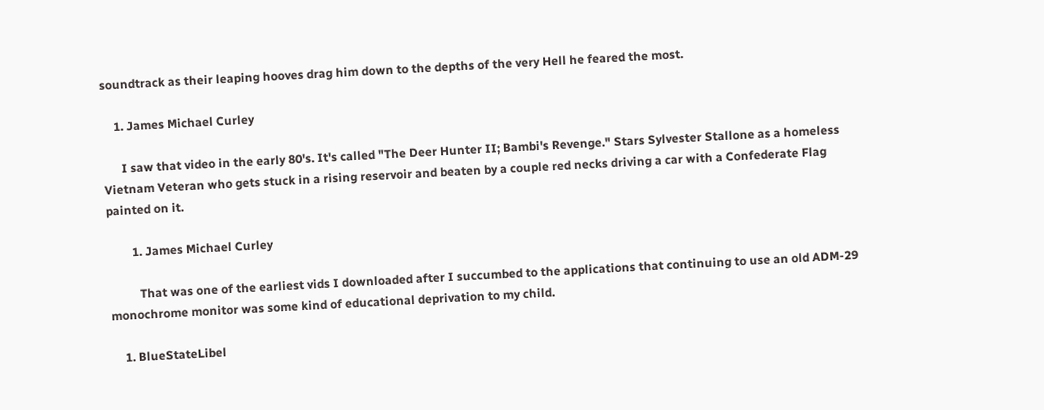soundtrack as their leaping hooves drag him down to the depths of the very Hell he feared the most.

    1. James Michael Curley

      I saw that video in the early 80's. It's called "The Deer Hunter II; Bambi's Revenge." Stars Sylvester Stallone as a homeless Vietnam Veteran who gets stuck in a rising reservoir and beaten by a couple red necks driving a car with a Confederate Flag painted on it.

        1. James Michael Curley

          That was one of the earliest vids I downloaded after I succumbed to the applications that continuing to use an old ADM-29 monochrome monitor was some kind of educational deprivation to my child.

    1. BlueStateLibel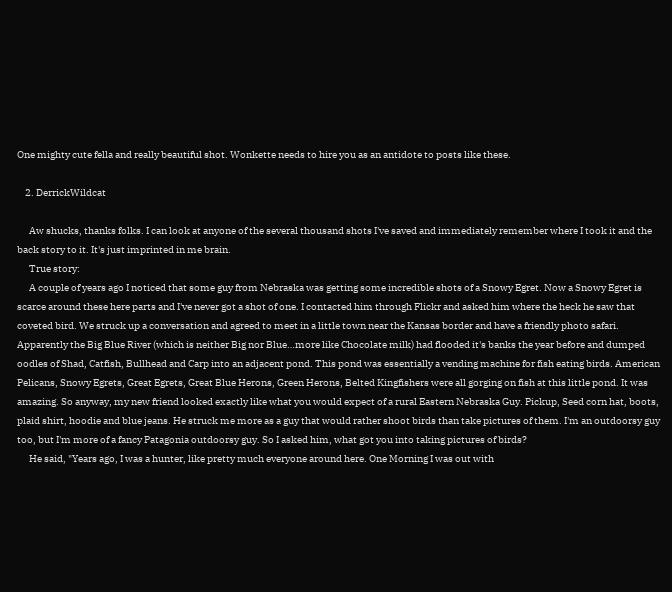One mighty cute fella and really beautiful shot. Wonkette needs to hire you as an antidote to posts like these.

    2. DerrickWildcat

      Aw shucks, thanks folks. I can look at anyone of the several thousand shots I've saved and immediately remember where I took it and the back story to it. It's just imprinted in me brain.
      True story:
      A couple of years ago I noticed that some guy from Nebraska was getting some incredible shots of a Snowy Egret. Now a Snowy Egret is scarce around these here parts and I've never got a shot of one. I contacted him through Flickr and asked him where the heck he saw that coveted bird. We struck up a conversation and agreed to meet in a little town near the Kansas border and have a friendly photo safari. Apparently the Big Blue River (which is neither Big nor Blue…more like Chocolate milk) had flooded it's banks the year before and dumped oodles of Shad, Catfish, Bullhead and Carp into an adjacent pond. This pond was essentially a vending machine for fish eating birds. American Pelicans, Snowy Egrets, Great Egrets, Great Blue Herons, Green Herons, Belted Kingfishers were all gorging on fish at this little pond. It was amazing. So anyway, my new friend looked exactly like what you would expect of a rural Eastern Nebraska Guy. Pickup, Seed corn hat, boots, plaid shirt, hoodie and blue jeans. He struck me more as a guy that would rather shoot birds than take pictures of them. I'm an outdoorsy guy too, but I'm more of a fancy Patagonia outdoorsy guy. So I asked him, what got you into taking pictures of birds?
      He said, "Years ago, I was a hunter, like pretty much everyone around here. One Morning I was out with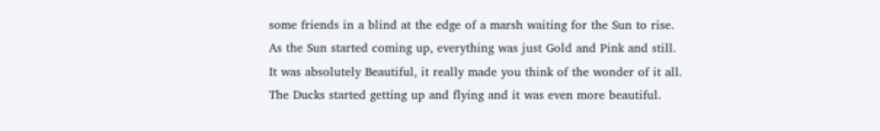some friends in a blind at the edge of a marsh waiting for the Sun to rise. As the Sun started coming up, everything was just Gold and Pink and still. It was absolutely Beautiful, it really made you think of the wonder of it all. The Ducks started getting up and flying and it was even more beautiful.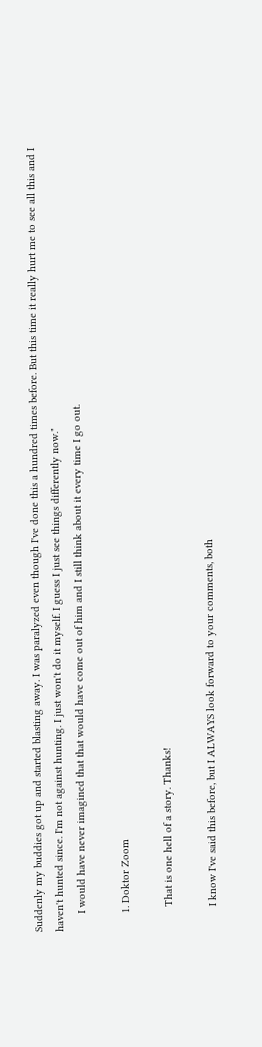Suddenly my buddies got up and started blasting away. I was paralyzed even though I've done this a hundred times before. But this time it really hurt me to see all this and I haven't hunted since. I'm not against hunting. I just won't do it myself. I guess I just see things differently now."
      I would have never imagined that that would have come out of him and I still think about it every time I go out.

      1. Doktor Zoom

        That is one hell of a story. Thanks!

        I know I've said this before, but I ALWAYS look forward to your comments, both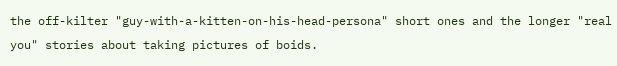the off-kilter "guy-with-a-kitten-on-his-head-persona" short ones and the longer "real you" stories about taking pictures of boids.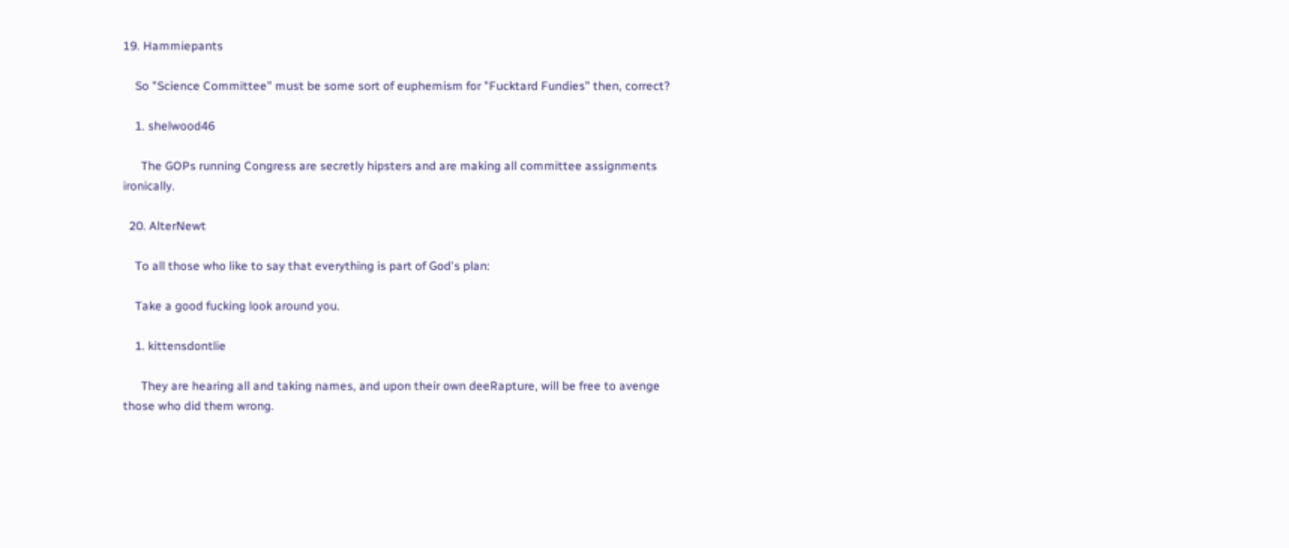19. Hammiepants

    So "Science Committee" must be some sort of euphemism for "Fucktard Fundies" then, correct?

    1. shelwood46

      The GOPs running Congress are secretly hipsters and are making all committee assignments ironically.

  20. AlterNewt

    To all those who like to say that everything is part of God's plan:

    Take a good fucking look around you.

    1. kittensdontlie

      They are hearing all and taking names, and upon their own deeRapture, will be free to avenge those who did them wrong.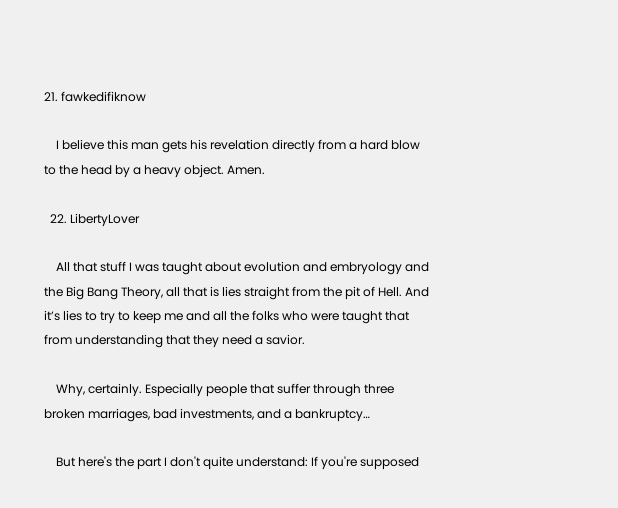21. fawkedifiknow

    I believe this man gets his revelation directly from a hard blow to the head by a heavy object. Amen.

  22. LibertyLover

    All that stuff I was taught about evolution and embryology and the Big Bang Theory, all that is lies straight from the pit of Hell. And it’s lies to try to keep me and all the folks who were taught that from understanding that they need a savior.

    Why, certainly. Especially people that suffer through three broken marriages, bad investments, and a bankruptcy…

    But here's the part I don't quite understand: If you're supposed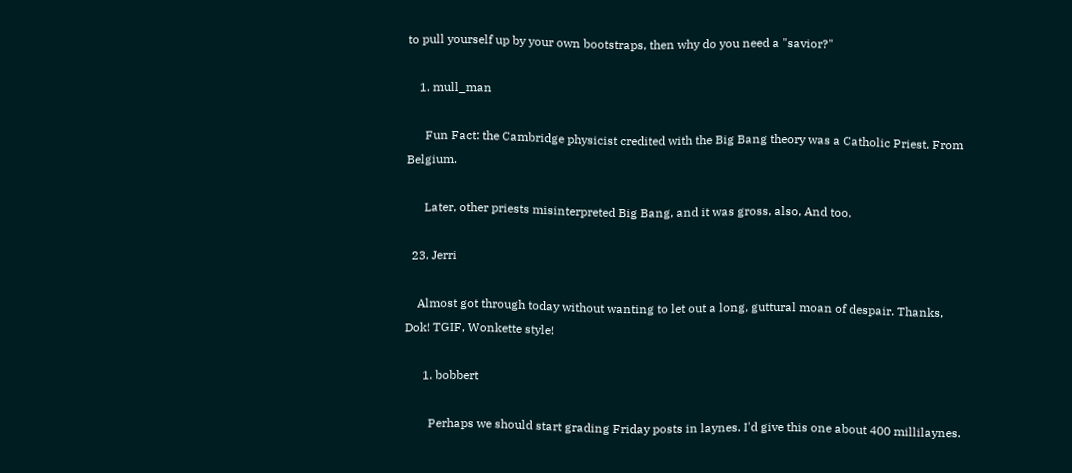to pull yourself up by your own bootstraps, then why do you need a "savior?"

    1. mull_man

      Fun Fact: the Cambridge physicist credited with the Big Bang theory was a Catholic Priest. From Belgium.

      Later, other priests misinterpreted Big Bang, and it was gross, also, And too.

  23. Jerri

    Almost got through today without wanting to let out a long, guttural moan of despair. Thanks, Dok! TGIF, Wonkette style!

      1. bobbert

        Perhaps we should start grading Friday posts in laynes. I'd give this one about 400 millilaynes.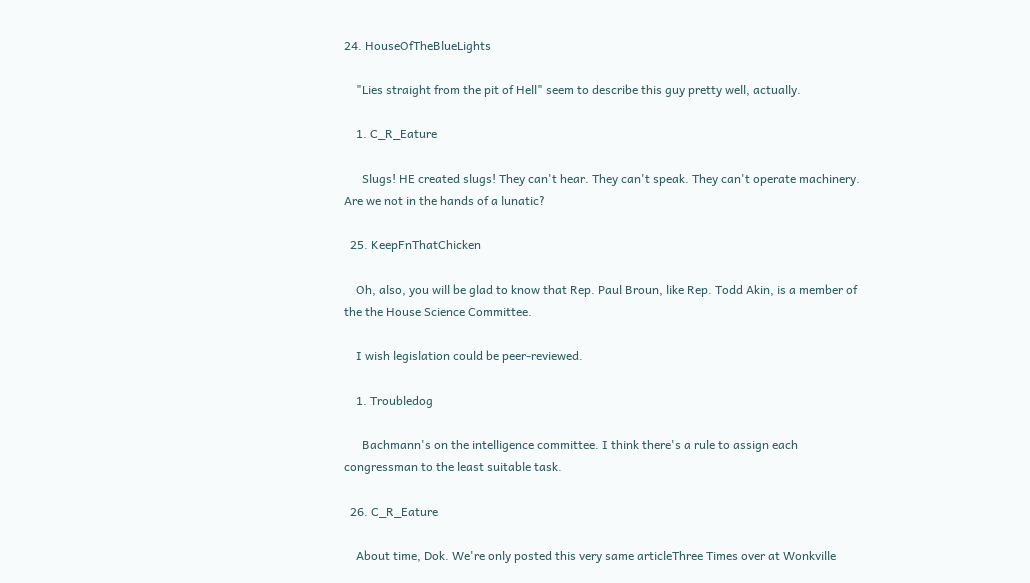24. HouseOfTheBlueLights

    "Lies straight from the pit of Hell" seem to describe this guy pretty well, actually.

    1. C_R_Eature

      Slugs! HE created slugs! They can't hear. They can't speak. They can't operate machinery. Are we not in the hands of a lunatic?

  25. KeepFnThatChicken

    Oh, also, you will be glad to know that Rep. Paul Broun, like Rep. Todd Akin, is a member of the the House Science Committee.

    I wish legislation could be peer-reviewed.

    1. Troubledog

      Bachmann's on the intelligence committee. I think there's a rule to assign each congressman to the least suitable task.

  26. C_R_Eature

    About time, Dok. We're only posted this very same articleThree Times over at Wonkville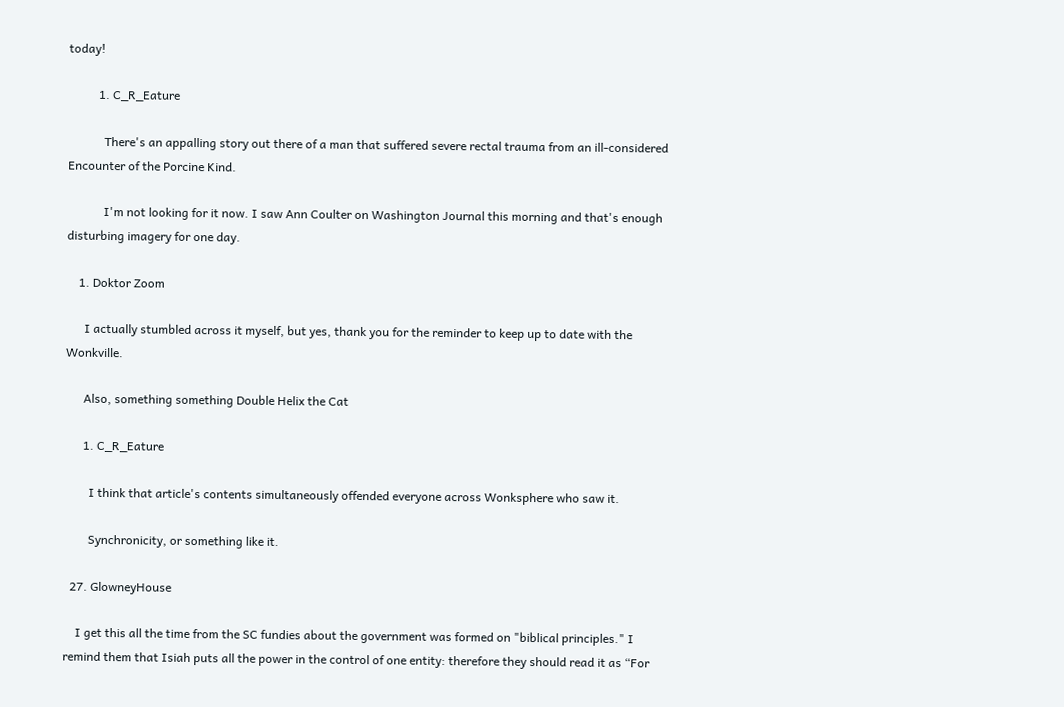today!

          1. C_R_Eature

            There's an appalling story out there of a man that suffered severe rectal trauma from an ill-considered Encounter of the Porcine Kind.

            I'm not looking for it now. I saw Ann Coulter on Washington Journal this morning and that's enough disturbing imagery for one day.

    1. Doktor Zoom

      I actually stumbled across it myself, but yes, thank you for the reminder to keep up to date with the Wonkville.

      Also, something something Double Helix the Cat

      1. C_R_Eature

        I think that article's contents simultaneously offended everyone across Wonksphere who saw it.

        Synchronicity, or something like it.

  27. GlowneyHouse

    I get this all the time from the SC fundies about the government was formed on "biblical principles." I remind them that Isiah puts all the power in the control of one entity: therefore they should read it as “For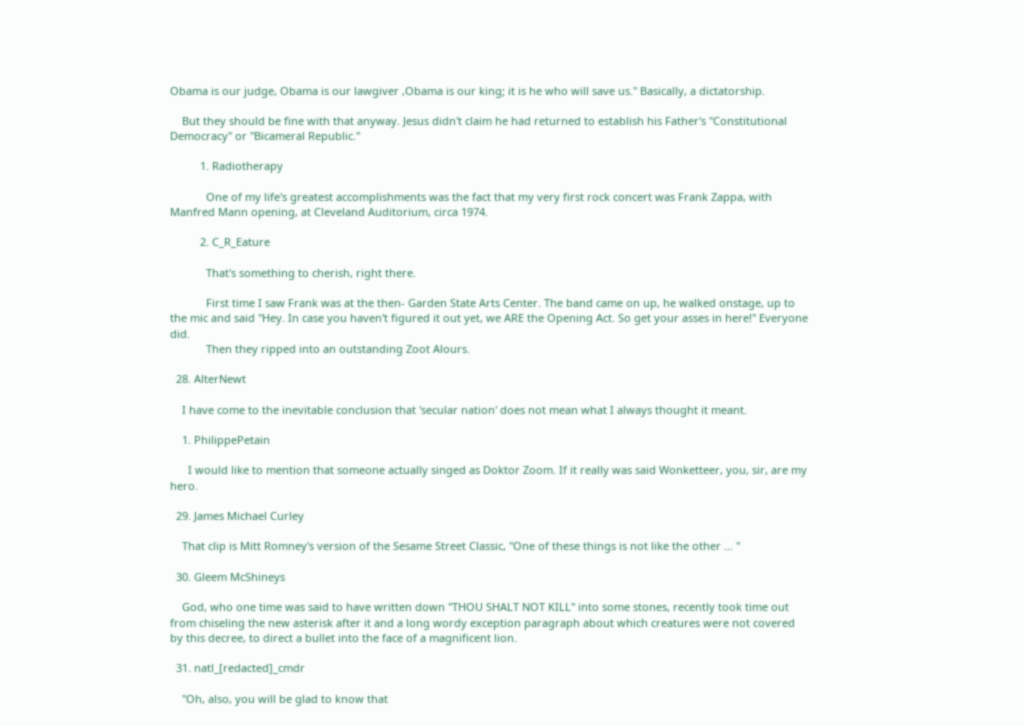Obama is our judge, Obama is our lawgiver ,Obama is our king; it is he who will save us." Basically, a dictatorship.

    But they should be fine with that anyway. Jesus didn't claim he had returned to establish his Father's "Constitutional Democracy" or "Bicameral Republic."

          1. Radiotherapy

            One of my life's greatest accomplishments was the fact that my very first rock concert was Frank Zappa, with Manfred Mann opening, at Cleveland Auditorium, circa 1974.

          2. C_R_Eature

            That's something to cherish, right there.

            First time I saw Frank was at the then- Garden State Arts Center. The band came on up, he walked onstage, up to the mic and said "Hey. In case you haven't figured it out yet, we ARE the Opening Act. So get your asses in here!" Everyone did.
            Then they ripped into an outstanding Zoot Alours.

  28. AlterNewt

    I have come to the inevitable conclusion that 'secular nation' does not mean what I always thought it meant.

    1. PhilippePetain

      I would like to mention that someone actually singed as Doktor Zoom. If it really was said Wonketteer, you, sir, are my hero.

  29. James Michael Curley

    That clip is Mitt Romney's version of the Sesame Street Classic, "One of these things is not like the other … "

  30. Gleem McShineys

    God, who one time was said to have written down "THOU SHALT NOT KILL" into some stones, recently took time out from chiseling the new asterisk after it and a long wordy exception paragraph about which creatures were not covered by this decree, to direct a bullet into the face of a magnificent lion.

  31. natl_[redacted]_cmdr

    "Oh, also, you will be glad to know that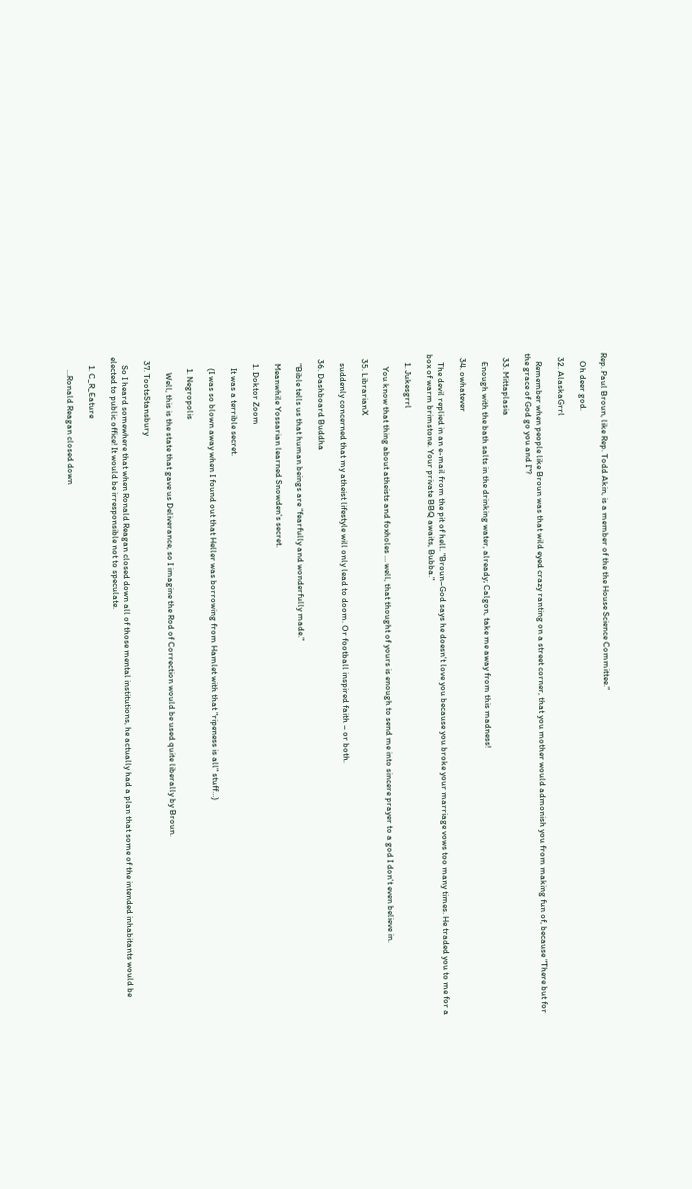Rep. Paul Broun, like Rep. Todd Akin, is a member of the the House Science Committee."

    Oh deer god.

  32. AlaskaGrrl

    Remember when people like Broun was that wild eyed crazy ranting on a street corner, that you mother would admonish you from making fun of, because "There but for the grace of God go you and I"?

  33. Mittaplasia

    Enough with the bath salts in the drinking water, already; Calgon, take me away from this madness!

  34. owhatever

    The devil replied in an e-mail from the pit of hell. "Broun–God says he doesn't love you because you broke your marriage vows too many times. He traded you to me for a box of warm brimstone. Your private BBQ awaits, Bubba."

    1. Jukesgrrl

      You know that thing about atheists and foxholes … well, that thought of yours is enough to send me into sincere prayer to a god I don't even believe in.

  35. LibrarianX

    suddenly concerned that my atheist lifestyle will only lead to doom. Or football inspired faith – or both.

  36. Dashboard Buddha

    "Bible tells us that human beings are “fearfully and wonderfully made."

    Meanwhile Yossarian learned Snowden's secret.

    1. Doktor Zoom

      It was a terrible secret.

      (I was so blown away when I found out that Heller was borrowing from Hamlet with that "ripeness is all" stuff…)

      1. Negropolis

        Well, this is the state that gave us Deliverance, so I imagine the Rod of Correction would be used quite liberally by Broun.

  37. TootsStansbury

    So I heard somewhere that when Ronald Reagan closed down all of those mental institutions, he actually had a plan that some of the intended inhabitants would be elected to public office! It would be irresponsible not to speculate.

    1. C_R_Eature

      …Ronald Reagan closed down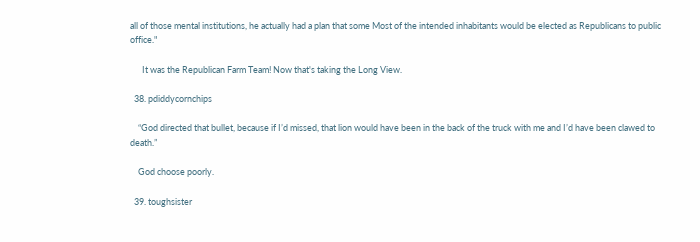all of those mental institutions, he actually had a plan that some Most of the intended inhabitants would be elected as Republicans to public office."

      It was the Republican Farm Team! Now that's taking the Long View.

  38. pdiddycornchips

    “God directed that bullet, because if I’d missed, that lion would have been in the back of the truck with me and I’d have been clawed to death.”

    God choose poorly.

  39. toughsister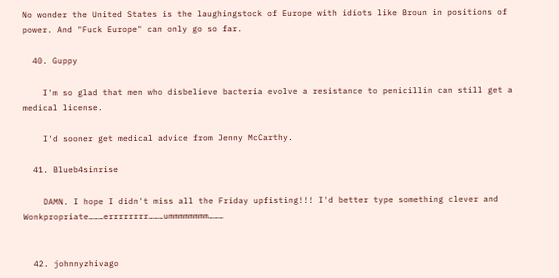No wonder the United States is the laughingstock of Europe with idiots like Broun in positions of power. And "Fuck Europe" can only go so far.

  40. Guppy

    I'm so glad that men who disbelieve bacteria evolve a resistance to penicillin can still get a medical license.

    I'd sooner get medical advice from Jenny McCarthy.

  41. Blueb4sinrise

    DAMN. I hope I didn't miss all the Friday upfisting!!! I'd better type something clever and Wonkpropriate………errrrrrrr………ummmmmmmm………


  42. johnnyzhivago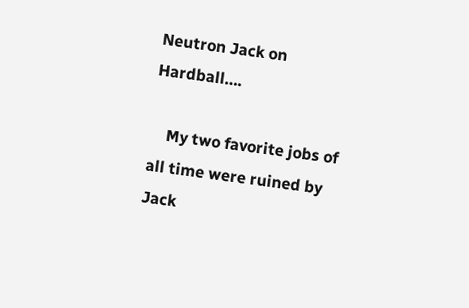Neutron Jack on Hardball….

    My two favorite jobs of all time were ruined by Jack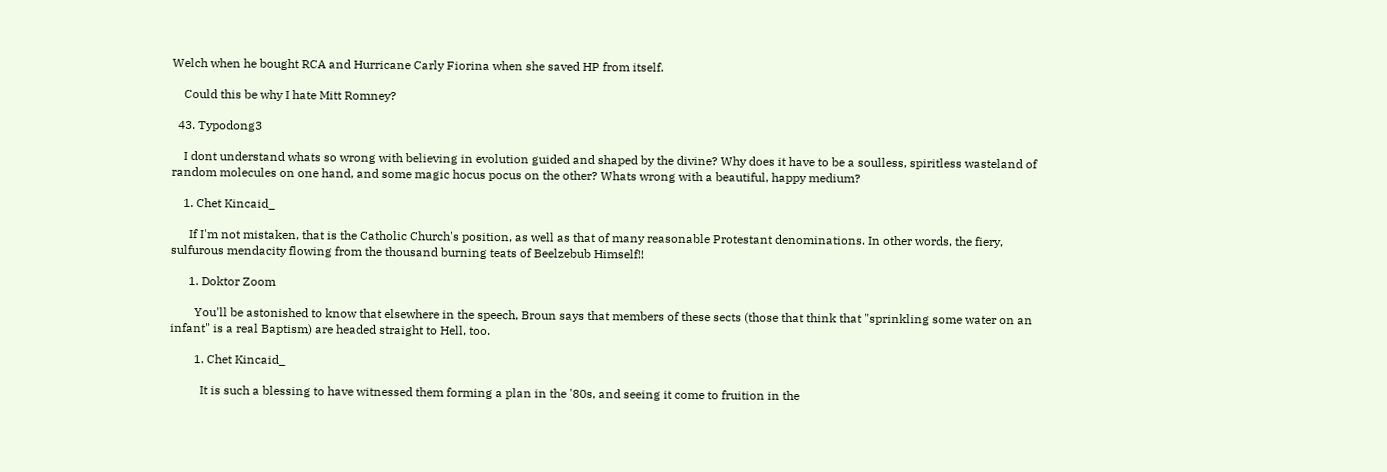Welch when he bought RCA and Hurricane Carly Fiorina when she saved HP from itself.

    Could this be why I hate Mitt Romney?

  43. Typodong3

    I dont understand whats so wrong with believing in evolution guided and shaped by the divine? Why does it have to be a soulless, spiritless wasteland of random molecules on one hand, and some magic hocus pocus on the other? Whats wrong with a beautiful, happy medium?

    1. Chet Kincaid_

      If I'm not mistaken, that is the Catholic Church's position, as well as that of many reasonable Protestant denominations. In other words, the fiery, sulfurous mendacity flowing from the thousand burning teats of Beelzebub Himself!!

      1. Doktor Zoom

        You'll be astonished to know that elsewhere in the speech, Broun says that members of these sects (those that think that "sprinkling some water on an infant" is a real Baptism) are headed straight to Hell, too.

        1. Chet Kincaid_

          It is such a blessing to have witnessed them forming a plan in the '80s, and seeing it come to fruition in the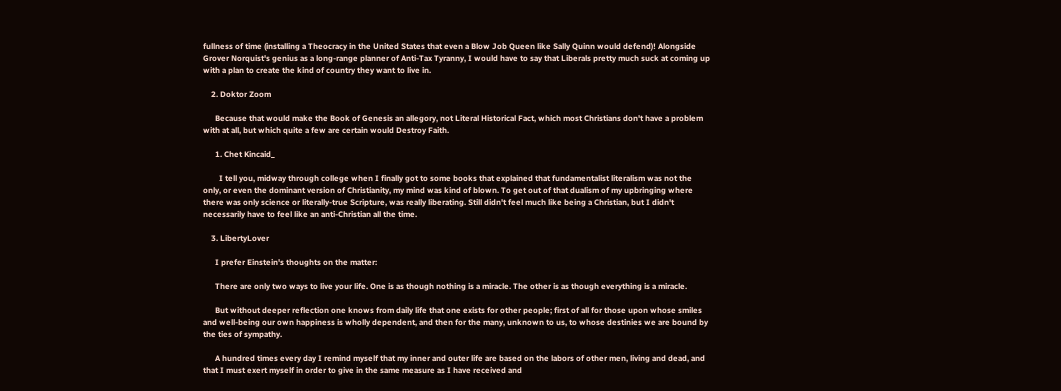fullness of time (installing a Theocracy in the United States that even a Blow Job Queen like Sally Quinn would defend)! Alongside Grover Norquist's genius as a long-range planner of Anti-Tax Tyranny, I would have to say that Liberals pretty much suck at coming up with a plan to create the kind of country they want to live in.

    2. Doktor Zoom

      Because that would make the Book of Genesis an allegory, not Literal Historical Fact, which most Christians don't have a problem with at all, but which quite a few are certain would Destroy Faith.

      1. Chet Kincaid_

        I tell you, midway through college when I finally got to some books that explained that fundamentalist literalism was not the only, or even the dominant version of Christianity, my mind was kind of blown. To get out of that dualism of my upbringing where there was only science or literally-true Scripture, was really liberating. Still didn't feel much like being a Christian, but I didn't necessarily have to feel like an anti-Christian all the time.

    3. LibertyLover

      I prefer Einstein's thoughts on the matter:

      There are only two ways to live your life. One is as though nothing is a miracle. The other is as though everything is a miracle.

      But without deeper reflection one knows from daily life that one exists for other people; first of all for those upon whose smiles and well-being our own happiness is wholly dependent, and then for the many, unknown to us, to whose destinies we are bound by the ties of sympathy.

      A hundred times every day I remind myself that my inner and outer life are based on the labors of other men, living and dead, and that I must exert myself in order to give in the same measure as I have received and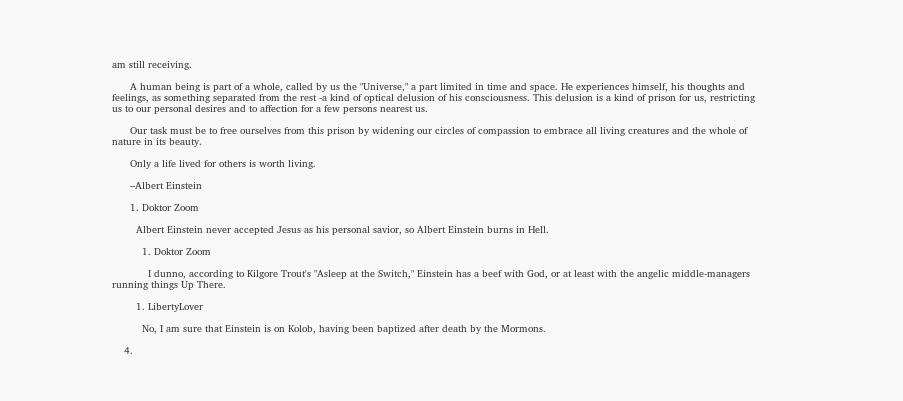am still receiving.

      A human being is part of a whole, called by us the "Universe," a part limited in time and space. He experiences himself, his thoughts and feelings, as something separated from the rest -a kind of optical delusion of his consciousness. This delusion is a kind of prison for us, restricting us to our personal desires and to affection for a few persons nearest us.

      Our task must be to free ourselves from this prison by widening our circles of compassion to embrace all living creatures and the whole of nature in its beauty.

      Only a life lived for others is worth living.

      –Albert Einstein

      1. Doktor Zoom

        Albert Einstein never accepted Jesus as his personal savior, so Albert Einstein burns in Hell.

          1. Doktor Zoom

            I dunno, according to Kilgore Trout's "Asleep at the Switch," Einstein has a beef with God, or at least with the angelic middle-managers running things Up There.

        1. LibertyLover

          No, I am sure that Einstein is on Kolob, having been baptized after death by the Mormons.

    4.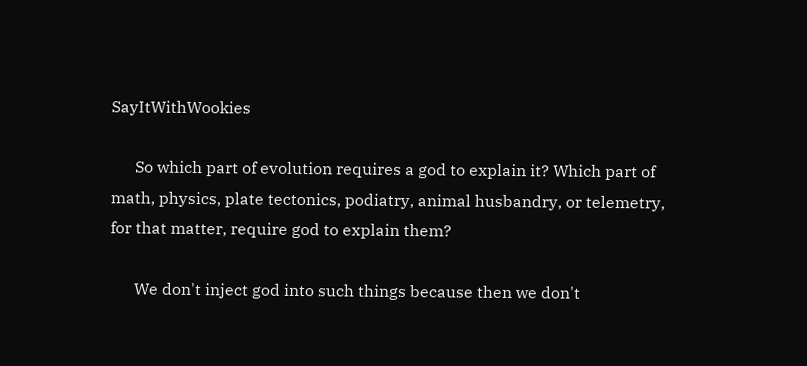SayItWithWookies

      So which part of evolution requires a god to explain it? Which part of math, physics, plate tectonics, podiatry, animal husbandry, or telemetry, for that matter, require god to explain them?

      We don't inject god into such things because then we don't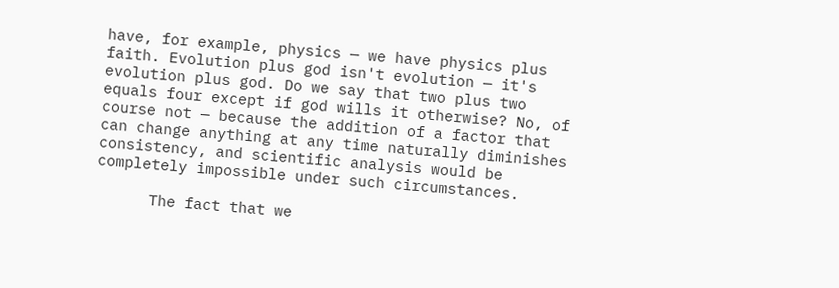have, for example, physics — we have physics plus faith. Evolution plus god isn't evolution — it's evolution plus god. Do we say that two plus two equals four except if god wills it otherwise? No, of course not — because the addition of a factor that can change anything at any time naturally diminishes consistency, and scientific analysis would be completely impossible under such circumstances.

      The fact that we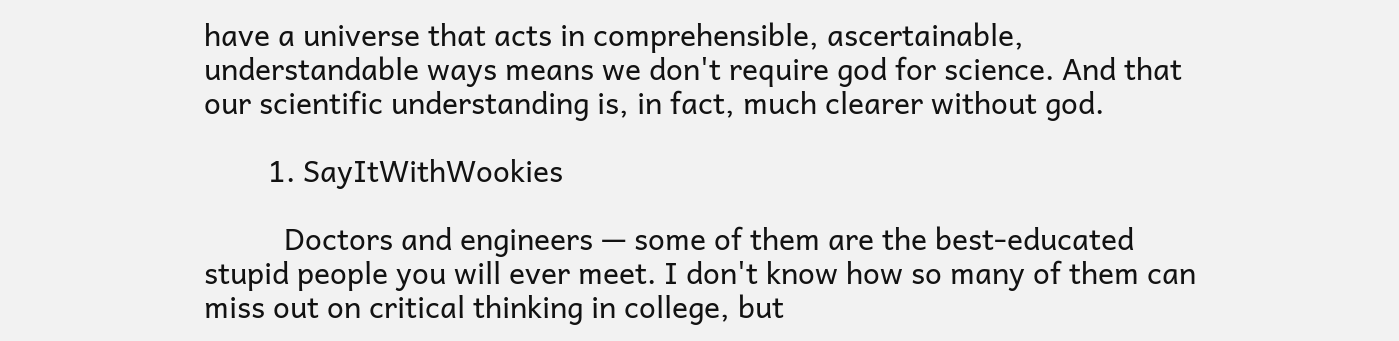have a universe that acts in comprehensible, ascertainable, understandable ways means we don't require god for science. And that our scientific understanding is, in fact, much clearer without god.

        1. SayItWithWookies

          Doctors and engineers — some of them are the best-educated stupid people you will ever meet. I don't know how so many of them can miss out on critical thinking in college, but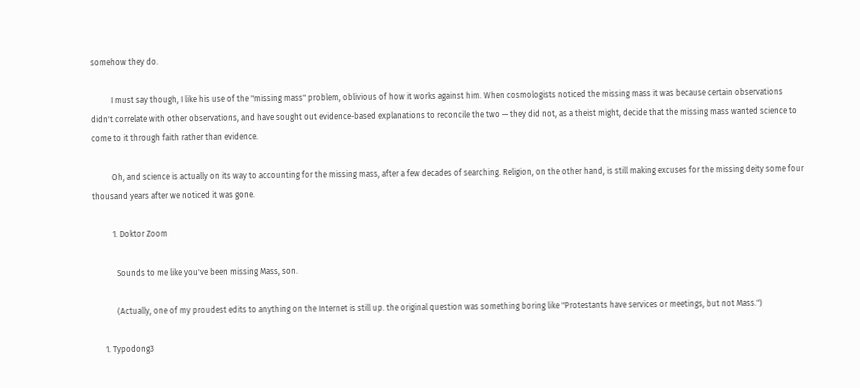somehow they do.

          I must say though, I like his use of the "missing mass" problem, oblivious of how it works against him. When cosmologists noticed the missing mass it was because certain observations didn't correlate with other observations, and have sought out evidence-based explanations to reconcile the two — they did not, as a theist might, decide that the missing mass wanted science to come to it through faith rather than evidence.

          Oh, and science is actually on its way to accounting for the missing mass, after a few decades of searching. Religion, on the other hand, is still making excuses for the missing deity some four thousand years after we noticed it was gone.

          1. Doktor Zoom

            Sounds to me like you've been missing Mass, son.

            (Actually, one of my proudest edits to anything on the Internet is still up. the original question was something boring like "Protestants have services or meetings, but not Mass.")

      1. Typodong3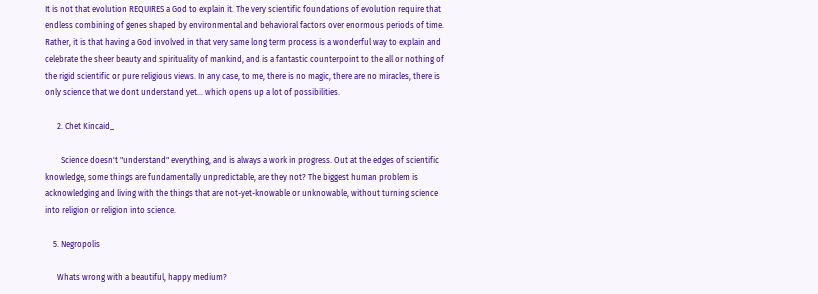It is not that evolution REQUIRES a God to explain it. The very scientific foundations of evolution require that endless combining of genes shaped by environmental and behavioral factors over enormous periods of time. Rather, it is that having a God involved in that very same long term process is a wonderful way to explain and celebrate the sheer beauty and spirituality of mankind, and is a fantastic counterpoint to the all or nothing of the rigid scientific or pure religious views. In any case, to me, there is no magic, there are no miracles, there is only science that we dont understand yet… which opens up a lot of possibilities.

      2. Chet Kincaid_

        Science doesn't "understand" everything, and is always a work in progress. Out at the edges of scientific knowledge, some things are fundamentally unpredictable, are they not? The biggest human problem is acknowledging and living with the things that are not-yet-knowable or unknowable, without turning science into religion or religion into science.

    5. Negropolis

      Whats wrong with a beautiful, happy medium?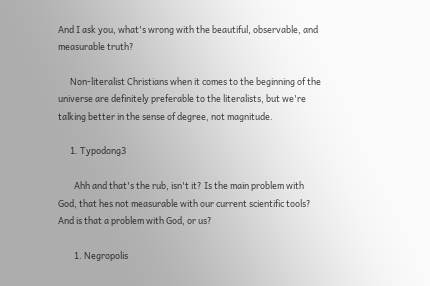And I ask you, what's wrong with the beautiful, observable, and measurable truth?

      Non-literalist Christians when it comes to the beginning of the universe are definitely preferable to the literalists, but we're talking better in the sense of degree, not magnitude.

      1. Typodong3

        Ahh and that's the rub, isn't it? Is the main problem with God, that hes not measurable with our current scientific tools? And is that a problem with God, or us?

        1. Negropolis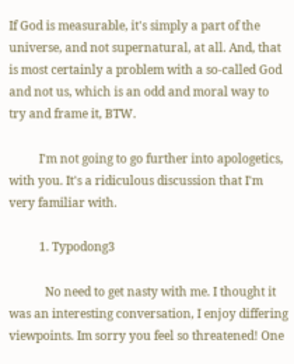If God is measurable, it's simply a part of the universe, and not supernatural, at all. And, that is most certainly a problem with a so-called God and not us, which is an odd and moral way to try and frame it, BTW.

          I'm not going to go further into apologetics, with you. It's a ridiculous discussion that I'm very familiar with.

          1. Typodong3

            No need to get nasty with me. I thought it was an interesting conversation, I enjoy differing viewpoints. Im sorry you feel so threatened! One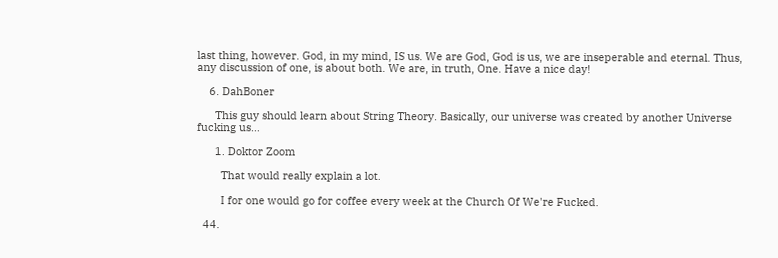last thing, however. God, in my mind, IS us. We are God, God is us, we are inseperable and eternal. Thus, any discussion of one, is about both. We are, in truth, One. Have a nice day!

    6. DahBoner

      This guy should learn about String Theory. Basically, our universe was created by another Universe fucking us…

      1. Doktor Zoom

        That would really explain a lot.

        I for one would go for coffee every week at the Church Of We're Fucked.

  44.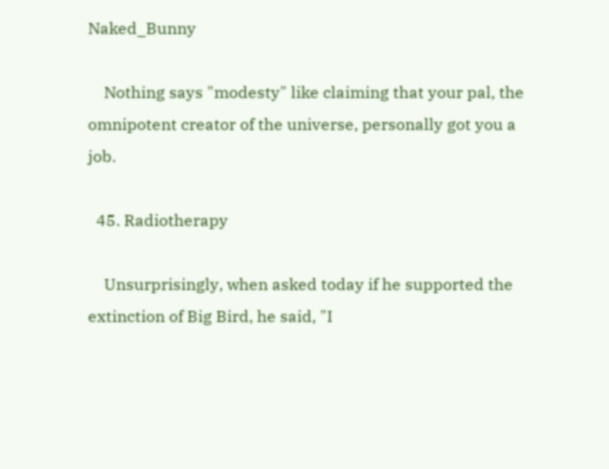Naked_Bunny

    Nothing says "modesty" like claiming that your pal, the omnipotent creator of the universe, personally got you a job.

  45. Radiotherapy

    Unsurprisingly, when asked today if he supported the extinction of Big Bird, he said, "I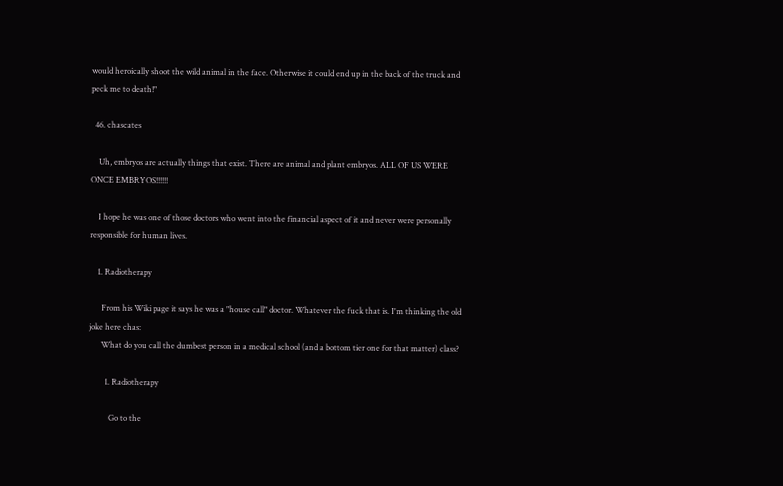would heroically shoot the wild animal in the face. Otherwise it could end up in the back of the truck and peck me to death!"

  46. chascates

    Uh, embryos are actually things that exist. There are animal and plant embryos. ALL OF US WERE ONCE EMBRYOS!!!!!!

    I hope he was one of those doctors who went into the financial aspect of it and never were personally responsible for human lives.

    1. Radiotherapy

      From his Wiki page it says he was a "house call" doctor. Whatever the fuck that is. I'm thinking the old joke here chas:
      What do you call the dumbest person in a medical school (and a bottom tier one for that matter) class?

        1. Radiotherapy

          Go to the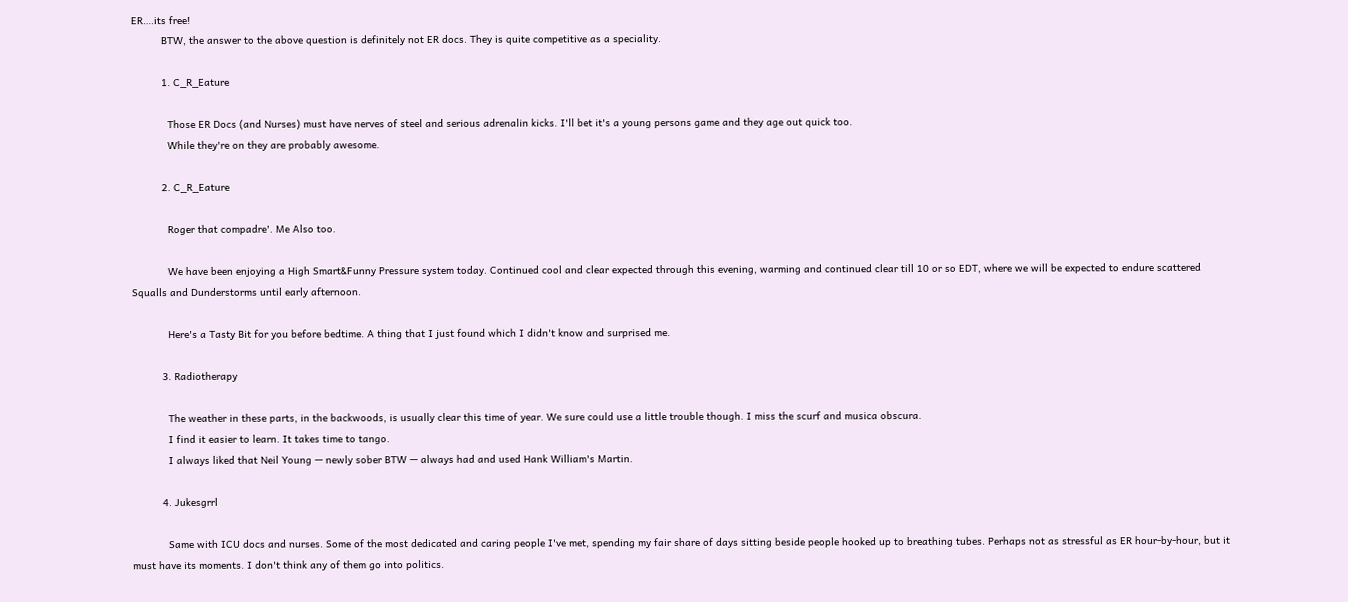ER….its free!
          BTW, the answer to the above question is definitely not ER docs. They is quite competitive as a speciality.

          1. C_R_Eature

            Those ER Docs (and Nurses) must have nerves of steel and serious adrenalin kicks. I'll bet it's a young persons game and they age out quick too.
            While they're on they are probably awesome.

          2. C_R_Eature

            Roger that compadre'. Me Also too.

            We have been enjoying a High Smart&Funny Pressure system today. Continued cool and clear expected through this evening, warming and continued clear till 10 or so EDT, where we will be expected to endure scattered Squalls and Dunderstorms until early afternoon.

            Here's a Tasty Bit for you before bedtime. A thing that I just found which I didn't know and surprised me.

          3. Radiotherapy

            The weather in these parts, in the backwoods, is usually clear this time of year. We sure could use a little trouble though. I miss the scurf and musica obscura.
            I find it easier to learn. It takes time to tango.
            I always liked that Neil Young — newly sober BTW — always had and used Hank William's Martin.

          4. Jukesgrrl

            Same with ICU docs and nurses. Some of the most dedicated and caring people I've met, spending my fair share of days sitting beside people hooked up to breathing tubes. Perhaps not as stressful as ER hour-by-hour, but it must have its moments. I don't think any of them go into politics.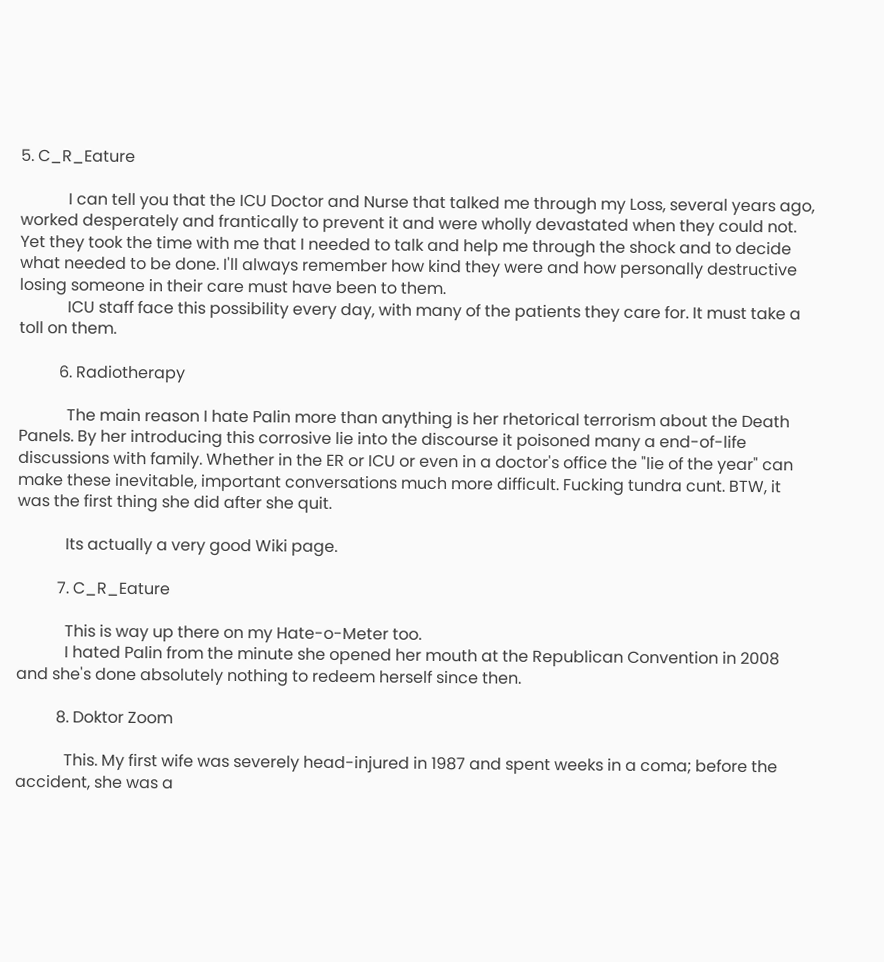5. C_R_Eature

            I can tell you that the ICU Doctor and Nurse that talked me through my Loss, several years ago, worked desperately and frantically to prevent it and were wholly devastated when they could not. Yet they took the time with me that I needed to talk and help me through the shock and to decide what needed to be done. I'll always remember how kind they were and how personally destructive losing someone in their care must have been to them.
            ICU staff face this possibility every day, with many of the patients they care for. It must take a toll on them.

          6. Radiotherapy

            The main reason I hate Palin more than anything is her rhetorical terrorism about the Death Panels. By her introducing this corrosive lie into the discourse it poisoned many a end-of-life discussions with family. Whether in the ER or ICU or even in a doctor's office the "lie of the year" can make these inevitable, important conversations much more difficult. Fucking tundra cunt. BTW, it was the first thing she did after she quit.

            Its actually a very good Wiki page.

          7. C_R_Eature

            This is way up there on my Hate-o-Meter too.
            I hated Palin from the minute she opened her mouth at the Republican Convention in 2008 and she's done absolutely nothing to redeem herself since then.

          8. Doktor Zoom

            This. My first wife was severely head-injured in 1987 and spent weeks in a coma; before the accident, she was a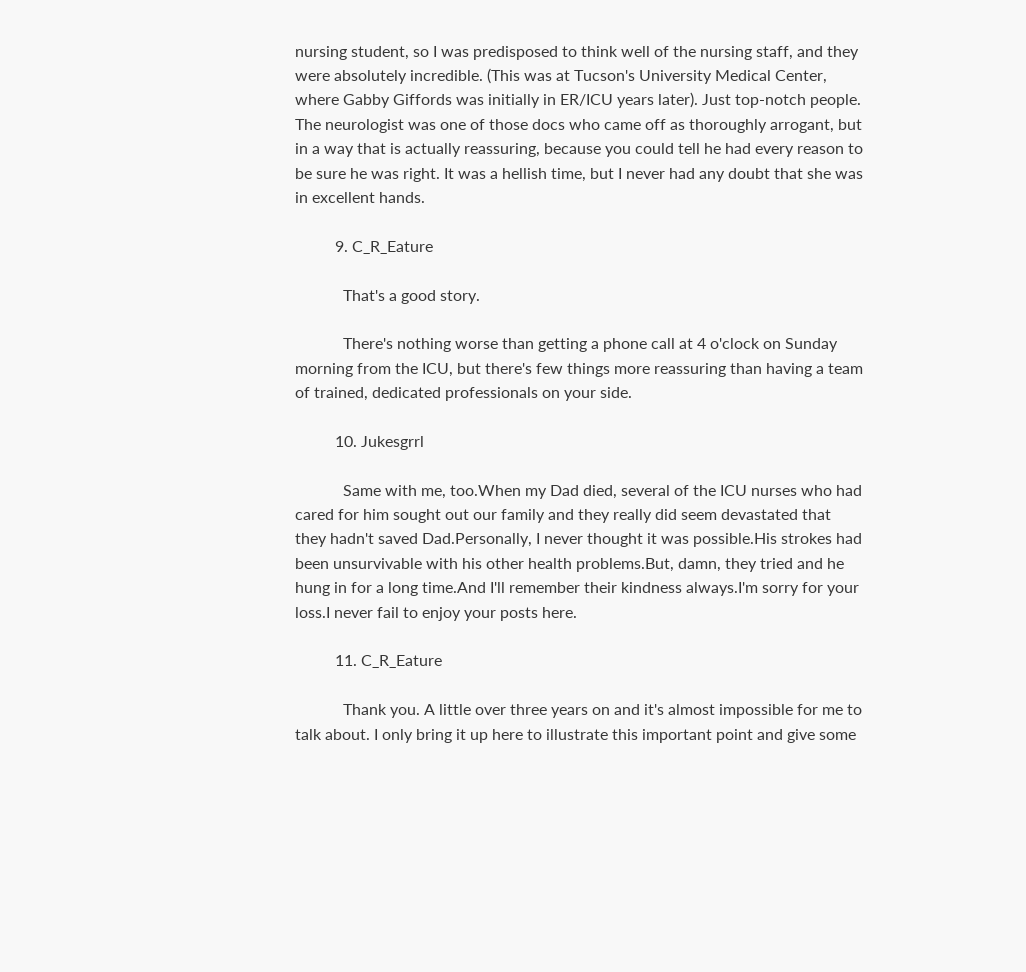nursing student, so I was predisposed to think well of the nursing staff, and they were absolutely incredible. (This was at Tucson's University Medical Center, where Gabby Giffords was initially in ER/ICU years later). Just top-notch people. The neurologist was one of those docs who came off as thoroughly arrogant, but in a way that is actually reassuring, because you could tell he had every reason to be sure he was right. It was a hellish time, but I never had any doubt that she was in excellent hands.

          9. C_R_Eature

            That's a good story.

            There's nothing worse than getting a phone call at 4 o'clock on Sunday morning from the ICU, but there's few things more reassuring than having a team of trained, dedicated professionals on your side.

          10. Jukesgrrl

            Same with me, too.When my Dad died, several of the ICU nurses who had cared for him sought out our family and they really did seem devastated that they hadn't saved Dad.Personally, I never thought it was possible.His strokes had been unsurvivable with his other health problems.But, damn, they tried and he hung in for a long time.And I'll remember their kindness always.I'm sorry for your loss.I never fail to enjoy your posts here.

          11. C_R_Eature

            Thank you. A little over three years on and it's almost impossible for me to talk about. I only bring it up here to illustrate this important point and give some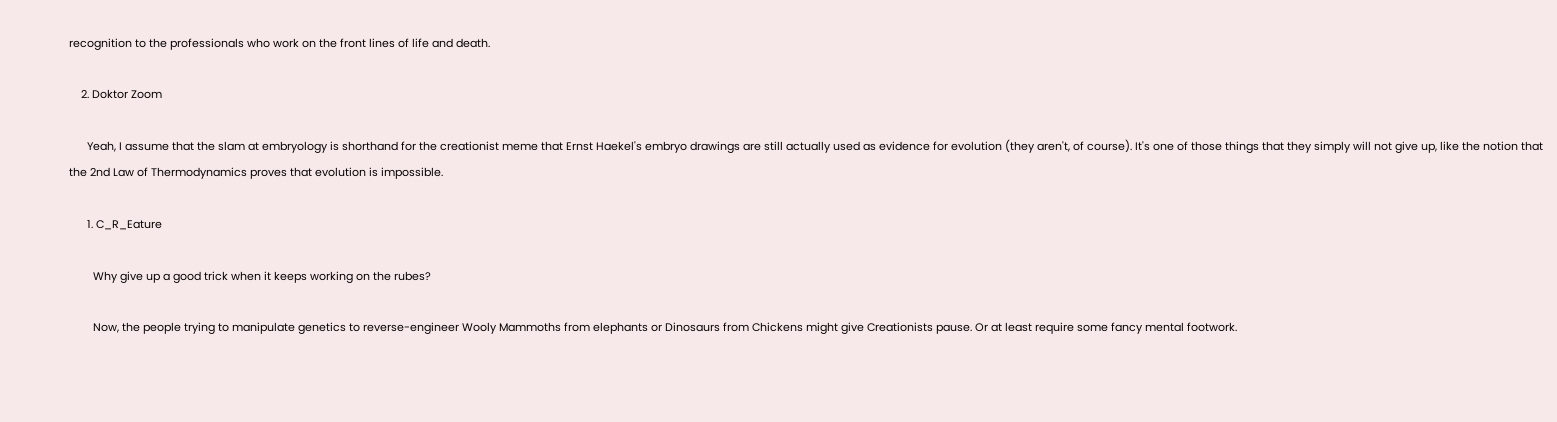recognition to the professionals who work on the front lines of life and death.

    2. Doktor Zoom

      Yeah, I assume that the slam at embryology is shorthand for the creationist meme that Ernst Haekel's embryo drawings are still actually used as evidence for evolution (they aren't, of course). It's one of those things that they simply will not give up, like the notion that the 2nd Law of Thermodynamics proves that evolution is impossible.

      1. C_R_Eature

        Why give up a good trick when it keeps working on the rubes?

        Now, the people trying to manipulate genetics to reverse-engineer Wooly Mammoths from elephants or Dinosaurs from Chickens might give Creationists pause. Or at least require some fancy mental footwork.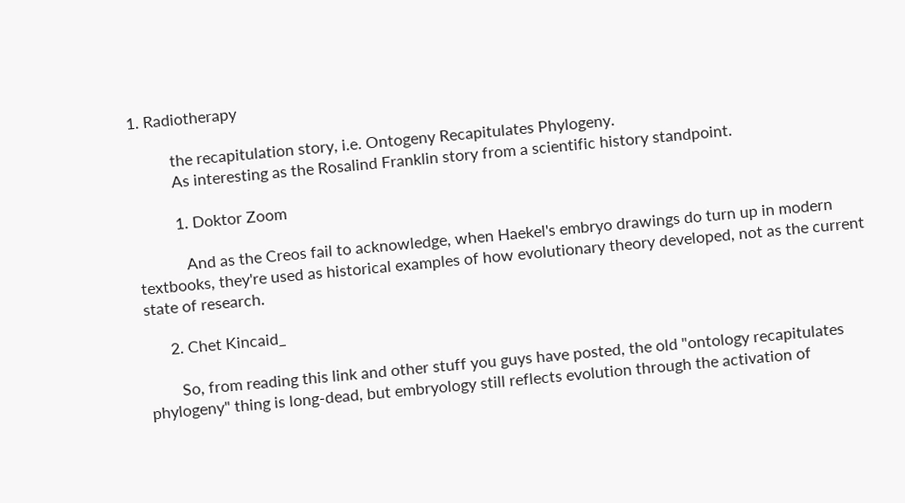1. Radiotherapy

          the recapitulation story, i.e. Ontogeny Recapitulates Phylogeny.
          As interesting as the Rosalind Franklin story from a scientific history standpoint.

          1. Doktor Zoom

            And as the Creos fail to acknowledge, when Haekel's embryo drawings do turn up in modern textbooks, they're used as historical examples of how evolutionary theory developed, not as the current state of research.

      2. Chet Kincaid_

        So, from reading this link and other stuff you guys have posted, the old "ontology recapitulates phylogeny" thing is long-dead, but embryology still reflects evolution through the activation of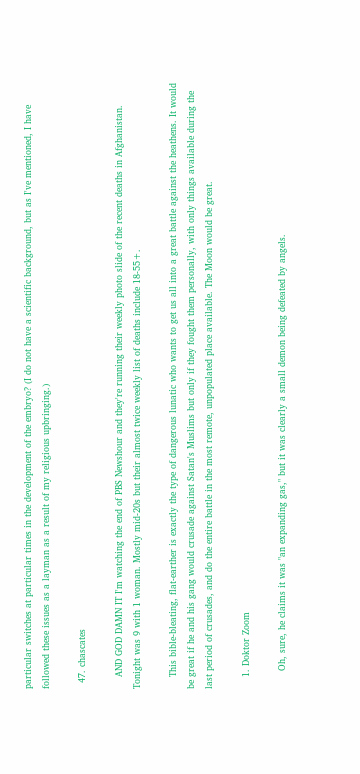particular switches at particular times in the development of the embryo? (I do not have a scientific background, but as I've mentioned, I have followed these issues as a layman as a result of my religious upbringing.)

  47. chascates

    AND GOD DAMN IT I'm watching the end of PBS Newshour and they're running their weekly photo slide of the recent deaths in Afghanistan. Tonight was 9 with 1 woman. Mostly mid-20s but their almost twice weekly list of deaths include 18-55+.

    This bible-bleating, flat-earther is exactly the type of dangerous lunatic who wants to get us all into a great battle against the heathens. It would be great if he and his gang would crusade against Satan's Muslims but only if they fought them personally, with only things available during the last period of crusades, and do the entire battle in the most remote, unpopulated place available. The Moon would be great.

    1. Doktor Zoom

      Oh, sure, he claims it was "an expanding gas," but it was clearly a small demon being defeated by angels.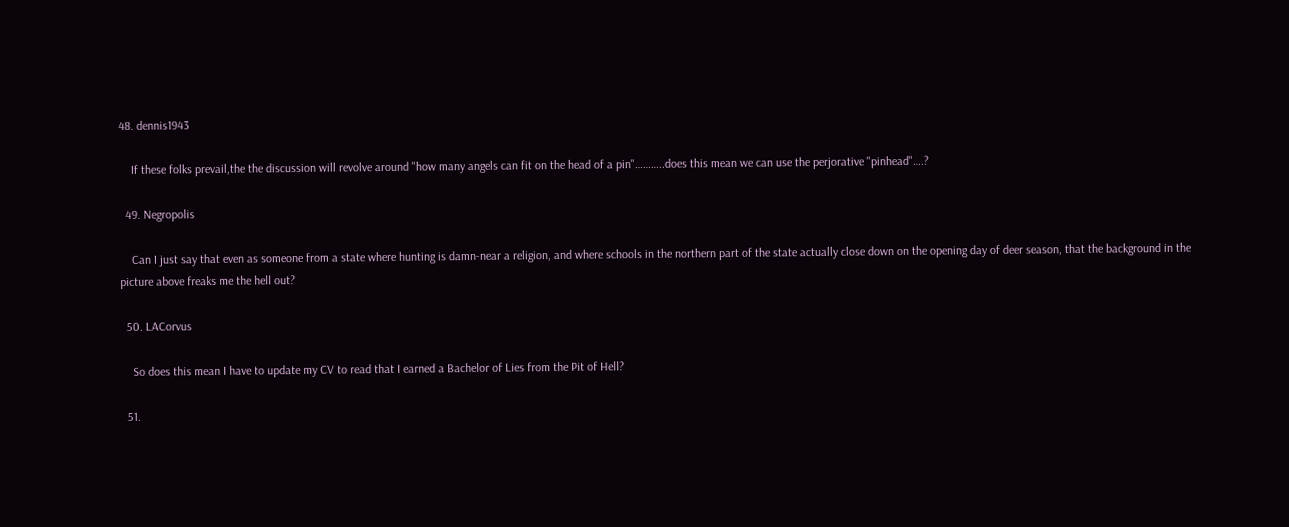48. dennis1943

    If these folks prevail,the the discussion will revolve around "how many angels can fit on the head of a pin"………..does this mean we can use the perjorative "pinhead"….?

  49. Negropolis

    Can I just say that even as someone from a state where hunting is damn-near a religion, and where schools in the northern part of the state actually close down on the opening day of deer season, that the background in the picture above freaks me the hell out?

  50. LACorvus

    So does this mean I have to update my CV to read that I earned a Bachelor of Lies from the Pit of Hell?

  51.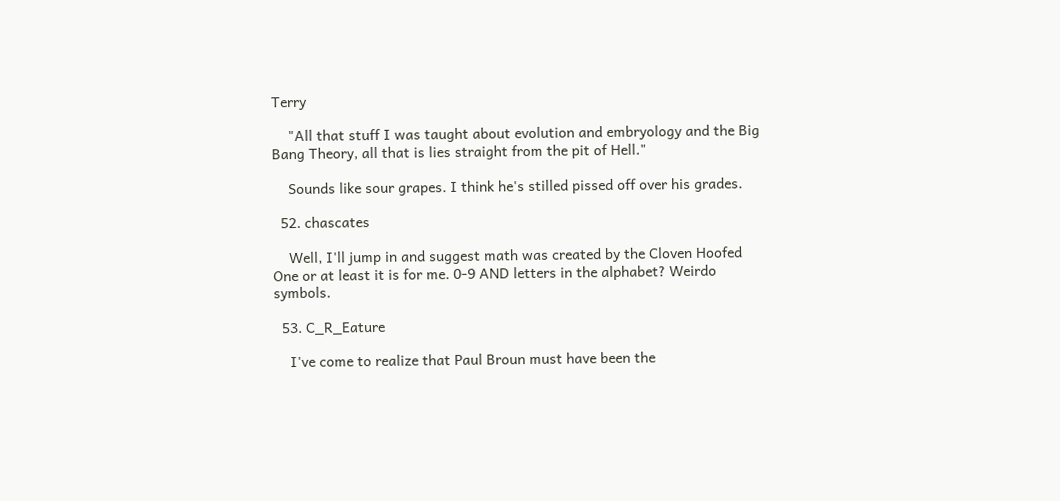Terry

    "All that stuff I was taught about evolution and embryology and the Big Bang Theory, all that is lies straight from the pit of Hell."

    Sounds like sour grapes. I think he's stilled pissed off over his grades.

  52. chascates

    Well, I'll jump in and suggest math was created by the Cloven Hoofed One or at least it is for me. 0-9 AND letters in the alphabet? Weirdo symbols.

  53. C_R_Eature

    I've come to realize that Paul Broun must have been the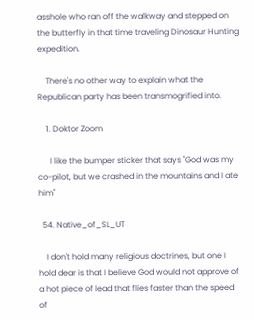asshole who ran off the walkway and stepped on the butterfly in that time traveling Dinosaur Hunting expedition.

    There's no other way to explain what the Republican party has been transmogrified into.

    1. Doktor Zoom

      I like the bumper sticker that says "God was my co-pilot, but we crashed in the mountains and I ate him"

  54. Native_of_SL_UT

    I don't hold many religious doctrines, but one I hold dear is that I believe God would not approve of a hot piece of lead that flies faster than the speed of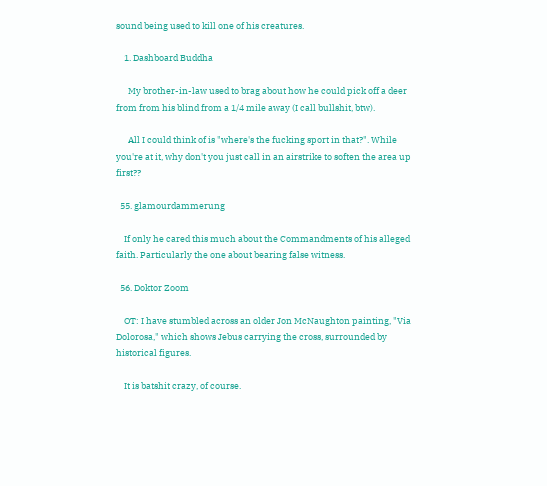sound being used to kill one of his creatures.

    1. Dashboard Buddha

      My brother-in-law used to brag about how he could pick off a deer from from his blind from a 1/4 mile away (I call bullshit, btw).

      All I could think of is "where's the fucking sport in that?". While you're at it, why don't you just call in an airstrike to soften the area up first??

  55. glamourdammerung

    If only he cared this much about the Commandments of his alleged faith. Particularly the one about bearing false witness.

  56. Doktor Zoom

    OT: I have stumbled across an older Jon McNaughton painting, "Via Dolorosa," which shows Jebus carrying the cross, surrounded by historical figures.

    It is batshit crazy, of course.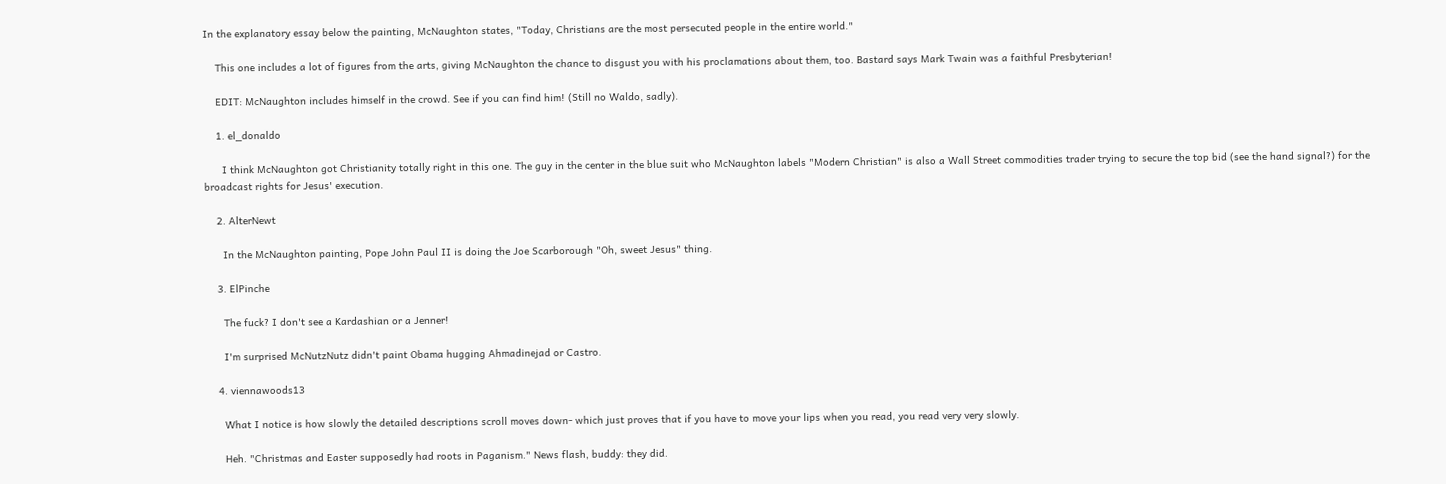In the explanatory essay below the painting, McNaughton states, "Today, Christians are the most persecuted people in the entire world."

    This one includes a lot of figures from the arts, giving McNaughton the chance to disgust you with his proclamations about them, too. Bastard says Mark Twain was a faithful Presbyterian!

    EDIT: McNaughton includes himself in the crowd. See if you can find him! (Still no Waldo, sadly).

    1. el_donaldo

      I think McNaughton got Christianity totally right in this one. The guy in the center in the blue suit who McNaughton labels "Modern Christian" is also a Wall Street commodities trader trying to secure the top bid (see the hand signal?) for the broadcast rights for Jesus' execution.

    2. AlterNewt

      In the McNaughton painting, Pope John Paul II is doing the Joe Scarborough "Oh, sweet Jesus" thing.

    3. ElPinche

      The fuck? I don't see a Kardashian or a Jenner!

      I'm surprised McNutzNutz didn't paint Obama hugging Ahmadinejad or Castro.

    4. viennawoods13

      What I notice is how slowly the detailed descriptions scroll moves down- which just proves that if you have to move your lips when you read, you read very very slowly.

      Heh. "Christmas and Easter supposedly had roots in Paganism." News flash, buddy: they did.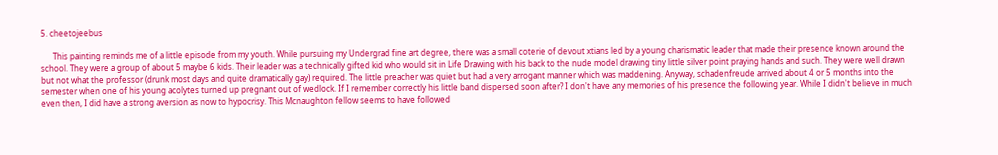5. cheetojeebus

      This painting reminds me of a little episode from my youth. While pursuing my Undergrad fine art degree, there was a small coterie of devout xtians led by a young charismatic leader that made their presence known around the school. They were a group of about 5 maybe 6 kids. Their leader was a technically gifted kid who would sit in Life Drawing with his back to the nude model drawing tiny little silver point praying hands and such. They were well drawn but not what the professor (drunk most days and quite dramatically gay) required. The little preacher was quiet but had a very arrogant manner which was maddening. Anyway, schadenfreude arrived about 4 or 5 months into the semester when one of his young acolytes turned up pregnant out of wedlock. If I remember correctly his little band dispersed soon after? I don't have any memories of his presence the following year. While I didn't believe in much even then, I did have a strong aversion as now to hypocrisy. This Mcnaughton fellow seems to have followed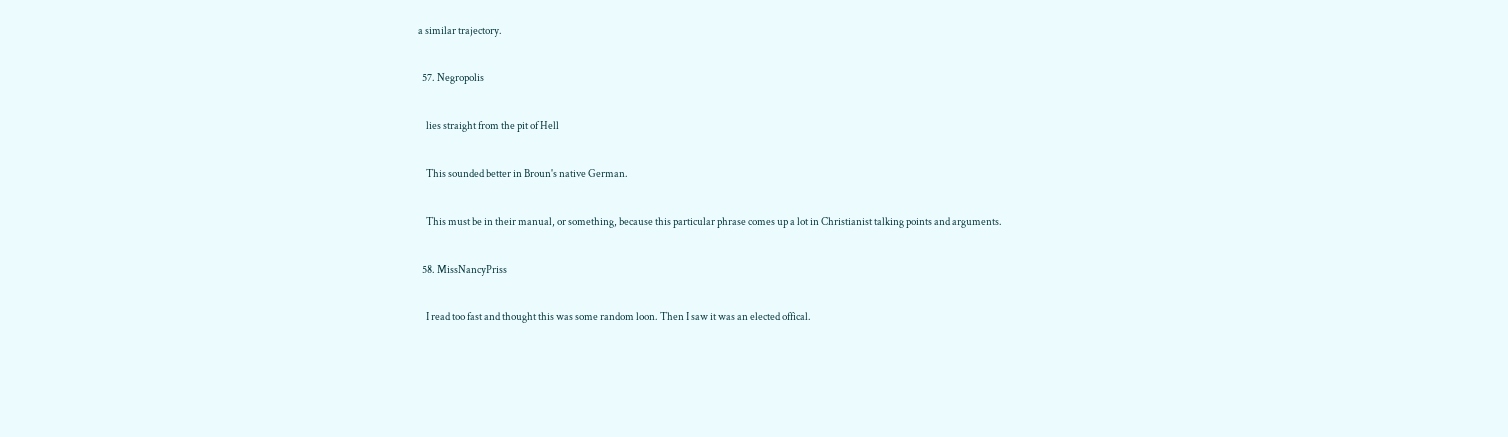a similar trajectory.

  57. Negropolis

    lies straight from the pit of Hell

    This sounded better in Broun's native German.

    This must be in their manual, or something, because this particular phrase comes up a lot in Christianist talking points and arguments.

  58. MissNancyPriss

    I read too fast and thought this was some random loon. Then I saw it was an elected offical.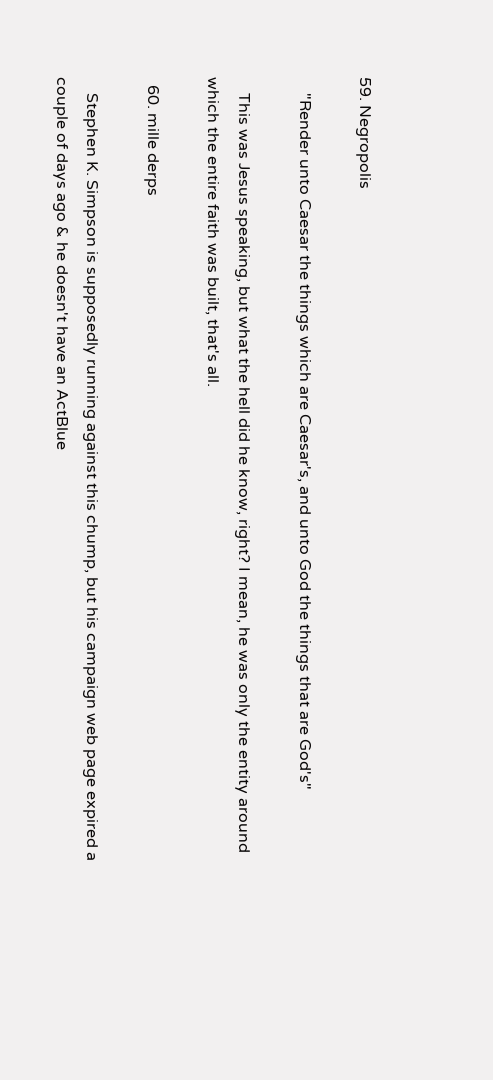59. Negropolis

    "Render unto Caesar the things which are Caesar's, and unto God the things that are God's"

    This was Jesus speaking, but what the hell did he know, right? I mean, he was only the entity around which the entire faith was built, that's all.

  60. mille derps

    Stephen K. Simpson is supposedly running against this chump, but his campaign web page expired a couple of days ago & he doesn't have an ActBlue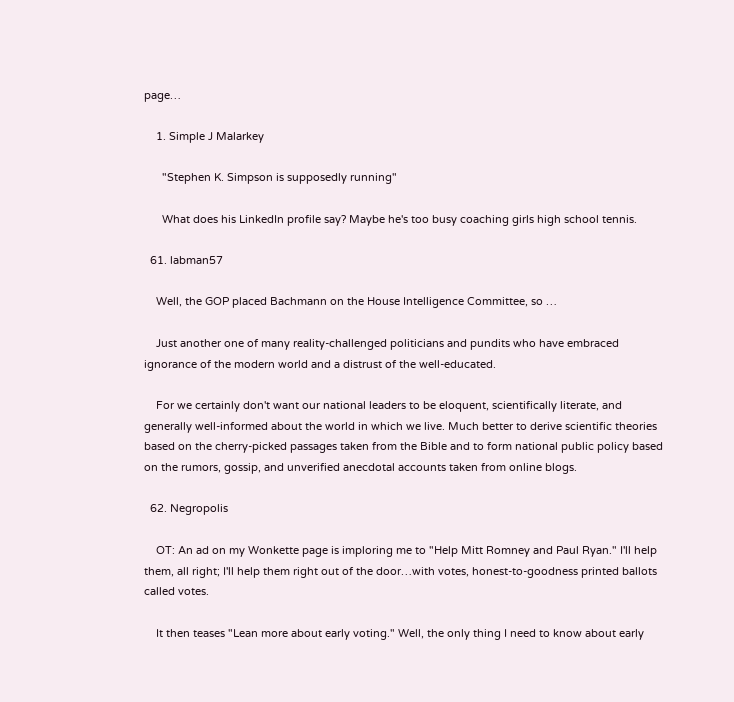page…

    1. Simple J Malarkey

      "Stephen K. Simpson is supposedly running"

      What does his LinkedIn profile say? Maybe he's too busy coaching girls high school tennis.

  61. labman57

    Well, the GOP placed Bachmann on the House Intelligence Committee, so …

    Just another one of many reality-challenged politicians and pundits who have embraced ignorance of the modern world and a distrust of the well-educated.

    For we certainly don't want our national leaders to be eloquent, scientifically literate, and generally well-informed about the world in which we live. Much better to derive scientific theories based on the cherry-picked passages taken from the Bible and to form national public policy based on the rumors, gossip, and unverified anecdotal accounts taken from online blogs.

  62. Negropolis

    OT: An ad on my Wonkette page is imploring me to "Help Mitt Romney and Paul Ryan." I'll help them, all right; I'll help them right out of the door…with votes, honest-to-goodness printed ballots called votes.

    It then teases "Lean more about early voting." Well, the only thing I need to know about early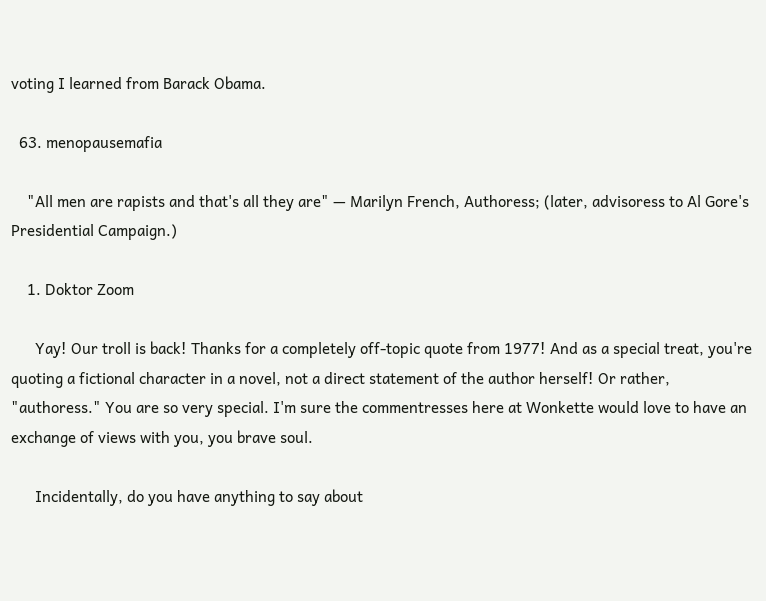voting I learned from Barack Obama.

  63. menopausemafia

    "All men are rapists and that's all they are" — Marilyn French, Authoress; (later, advisoress to Al Gore's Presidential Campaign.)

    1. Doktor Zoom

      Yay! Our troll is back! Thanks for a completely off-topic quote from 1977! And as a special treat, you're quoting a fictional character in a novel, not a direct statement of the author herself! Or rather, "authoress." You are so very special. I'm sure the commentresses here at Wonkette would love to have an exchange of views with you, you brave soul.

      Incidentally, do you have anything to say about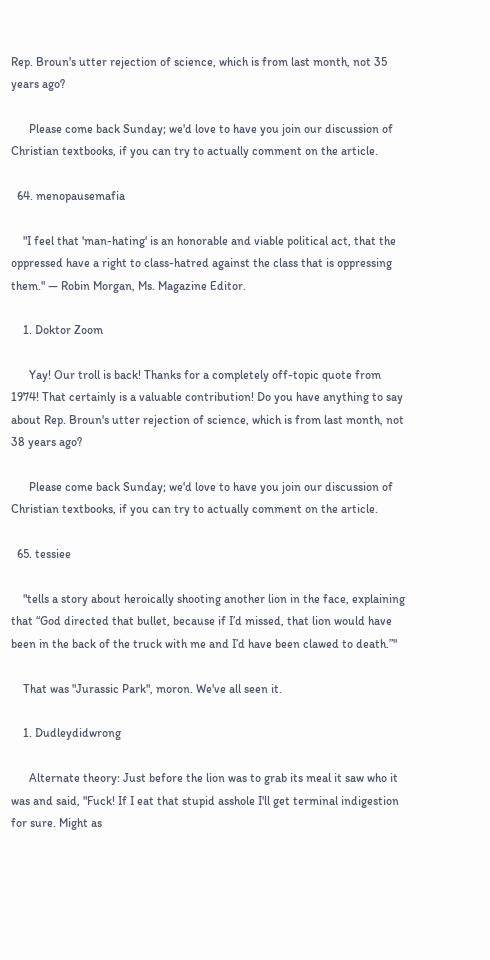Rep. Broun's utter rejection of science, which is from last month, not 35 years ago?

      Please come back Sunday; we'd love to have you join our discussion of Christian textbooks, if you can try to actually comment on the article.

  64. menopausemafia

    "I feel that 'man-hating' is an honorable and viable political act, that the oppressed have a right to class-hatred against the class that is oppressing them." — Robin Morgan, Ms. Magazine Editor.

    1. Doktor Zoom

      Yay! Our troll is back! Thanks for a completely off-topic quote from 1974! That certainly is a valuable contribution! Do you have anything to say about Rep. Broun's utter rejection of science, which is from last month, not 38 years ago?

      Please come back Sunday; we'd love to have you join our discussion of Christian textbooks, if you can try to actually comment on the article.

  65. tessiee

    "tells a story about heroically shooting another lion in the face, explaining that “God directed that bullet, because if I’d missed, that lion would have been in the back of the truck with me and I’d have been clawed to death.”"

    That was "Jurassic Park", moron. We've all seen it.

    1. Dudleydidwrong

      Alternate theory: Just before the lion was to grab its meal it saw who it was and said, "Fuck! If I eat that stupid asshole I'll get terminal indigestion for sure. Might as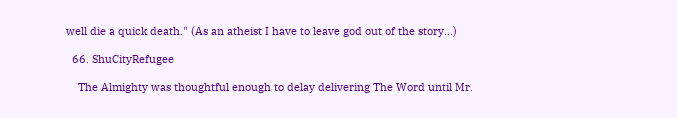well die a quick death." (As an atheist I have to leave god out of the story…)

  66. ShuCityRefugee

    The Almighty was thoughtful enough to delay delivering The Word until Mr.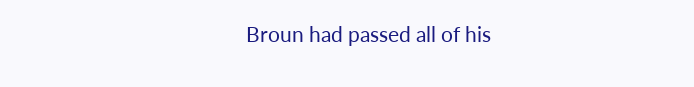Broun had passed all of his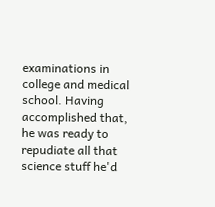examinations in college and medical school. Having accomplished that, he was ready to repudiate all that science stuff he'd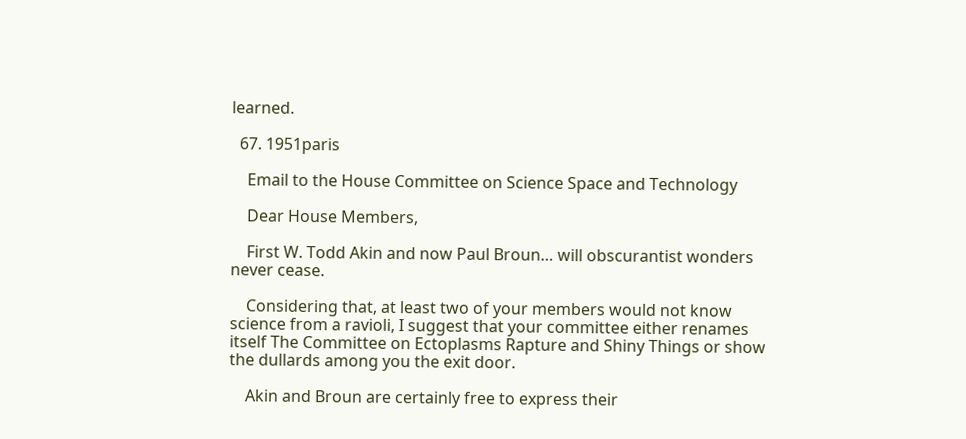learned.

  67. 1951paris

    Email to the House Committee on Science Space and Technology

    Dear House Members,

    First W. Todd Akin and now Paul Broun… will obscurantist wonders never cease.

    Considering that, at least two of your members would not know science from a ravioli, I suggest that your committee either renames itself The Committee on Ectoplasms Rapture and Shiny Things or show the dullards among you the exit door.

    Akin and Broun are certainly free to express their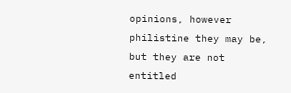opinions, however philistine they may be, but they are not entitled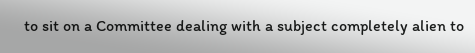to sit on a Committee dealing with a subject completely alien to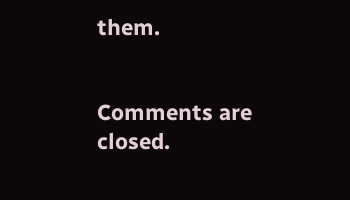them.


Comments are closed.